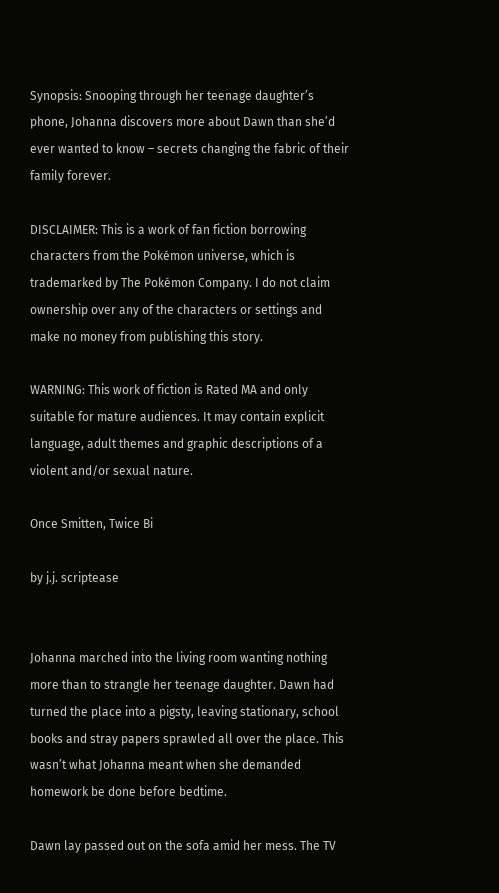Synopsis: Snooping through her teenage daughter’s phone, Johanna discovers more about Dawn than she’d ever wanted to know – secrets changing the fabric of their family forever.

DISCLAIMER: This is a work of fan fiction borrowing characters from the Pokémon universe, which is trademarked by The Pokémon Company. I do not claim ownership over any of the characters or settings and make no money from publishing this story.

WARNING: This work of fiction is Rated MA and only suitable for mature audiences. It may contain explicit language, adult themes and graphic descriptions of a violent and/or sexual nature.

Once Smitten, Twice Bi

by j.j. scriptease


Johanna marched into the living room wanting nothing more than to strangle her teenage daughter. Dawn had turned the place into a pigsty, leaving stationary, school books and stray papers sprawled all over the place. This wasn’t what Johanna meant when she demanded homework be done before bedtime.

Dawn lay passed out on the sofa amid her mess. The TV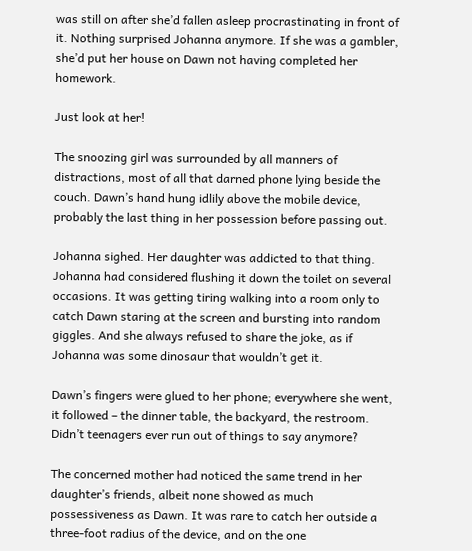was still on after she’d fallen asleep procrastinating in front of it. Nothing surprised Johanna anymore. If she was a gambler, she’d put her house on Dawn not having completed her homework.

Just look at her!

The snoozing girl was surrounded by all manners of distractions, most of all that darned phone lying beside the couch. Dawn’s hand hung idlily above the mobile device, probably the last thing in her possession before passing out.

Johanna sighed. Her daughter was addicted to that thing. Johanna had considered flushing it down the toilet on several occasions. It was getting tiring walking into a room only to catch Dawn staring at the screen and bursting into random giggles. And she always refused to share the joke, as if Johanna was some dinosaur that wouldn’t get it.

Dawn’s fingers were glued to her phone; everywhere she went, it followed – the dinner table, the backyard, the restroom. Didn’t teenagers ever run out of things to say anymore?

The concerned mother had noticed the same trend in her daughter’s friends, albeit none showed as much possessiveness as Dawn. It was rare to catch her outside a three-foot radius of the device, and on the one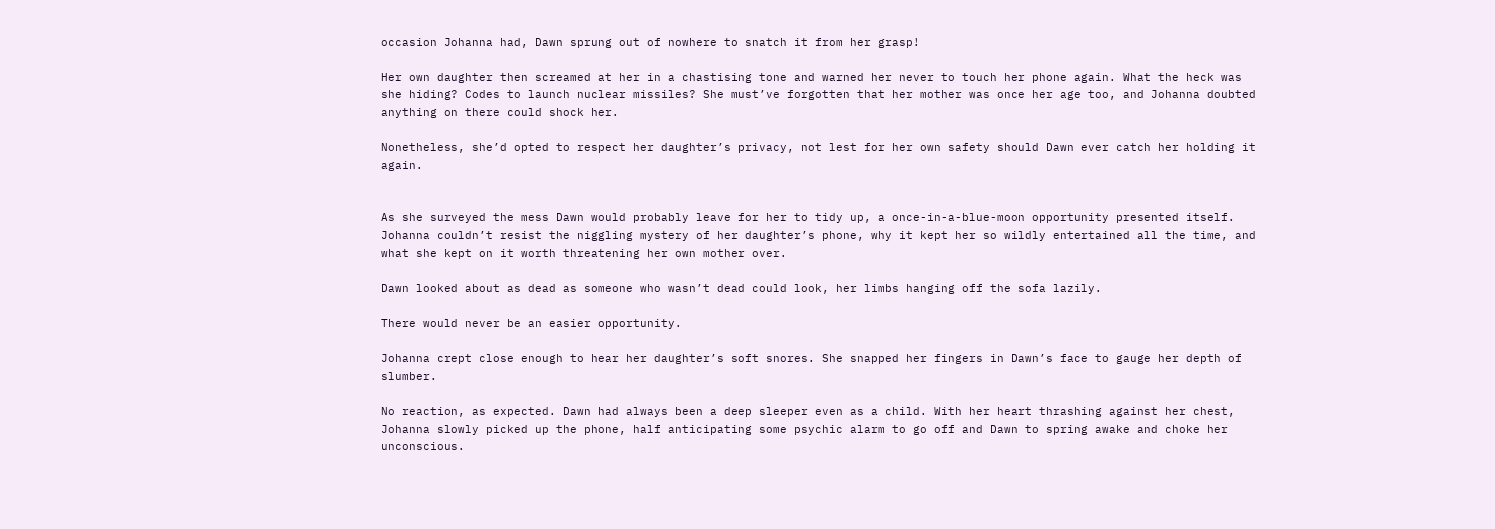occasion Johanna had, Dawn sprung out of nowhere to snatch it from her grasp!

Her own daughter then screamed at her in a chastising tone and warned her never to touch her phone again. What the heck was she hiding? Codes to launch nuclear missiles? She must’ve forgotten that her mother was once her age too, and Johanna doubted anything on there could shock her.

Nonetheless, she’d opted to respect her daughter’s privacy, not lest for her own safety should Dawn ever catch her holding it again.


As she surveyed the mess Dawn would probably leave for her to tidy up, a once-in-a-blue-moon opportunity presented itself. Johanna couldn’t resist the niggling mystery of her daughter’s phone, why it kept her so wildly entertained all the time, and what she kept on it worth threatening her own mother over.

Dawn looked about as dead as someone who wasn’t dead could look, her limbs hanging off the sofa lazily.

There would never be an easier opportunity.

Johanna crept close enough to hear her daughter’s soft snores. She snapped her fingers in Dawn’s face to gauge her depth of slumber.

No reaction, as expected. Dawn had always been a deep sleeper even as a child. With her heart thrashing against her chest, Johanna slowly picked up the phone, half anticipating some psychic alarm to go off and Dawn to spring awake and choke her unconscious.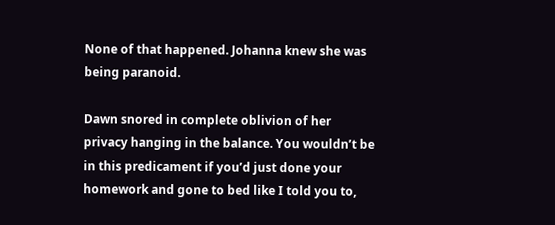None of that happened. Johanna knew she was being paranoid.

Dawn snored in complete oblivion of her privacy hanging in the balance. You wouldn’t be in this predicament if you’d just done your homework and gone to bed like I told you to,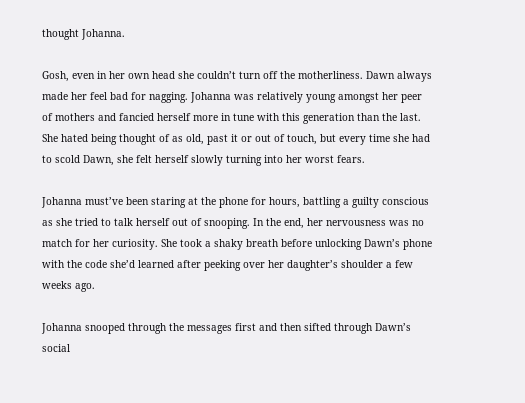thought Johanna.

Gosh, even in her own head she couldn’t turn off the motherliness. Dawn always made her feel bad for nagging. Johanna was relatively young amongst her peer of mothers and fancied herself more in tune with this generation than the last. She hated being thought of as old, past it or out of touch, but every time she had to scold Dawn, she felt herself slowly turning into her worst fears.

Johanna must’ve been staring at the phone for hours, battling a guilty conscious as she tried to talk herself out of snooping. In the end, her nervousness was no match for her curiosity. She took a shaky breath before unlocking Dawn’s phone with the code she’d learned after peeking over her daughter’s shoulder a few weeks ago.

Johanna snooped through the messages first and then sifted through Dawn’s social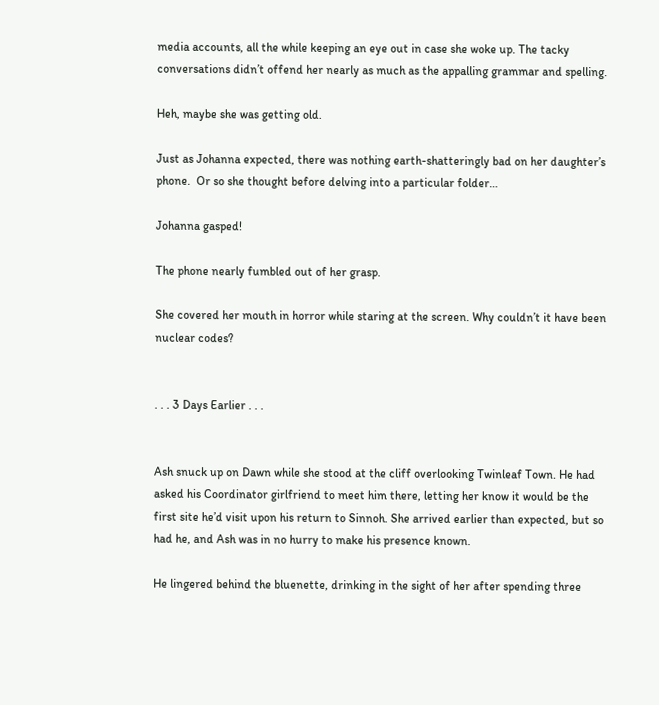media accounts, all the while keeping an eye out in case she woke up. The tacky conversations didn’t offend her nearly as much as the appalling grammar and spelling.

Heh, maybe she was getting old.

Just as Johanna expected, there was nothing earth-shatteringly bad on her daughter’s phone.  Or so she thought before delving into a particular folder…

Johanna gasped!

The phone nearly fumbled out of her grasp.

She covered her mouth in horror while staring at the screen. Why couldn’t it have been nuclear codes?


. . . 3 Days Earlier . . .


Ash snuck up on Dawn while she stood at the cliff overlooking Twinleaf Town. He had asked his Coordinator girlfriend to meet him there, letting her know it would be the first site he’d visit upon his return to Sinnoh. She arrived earlier than expected, but so had he, and Ash was in no hurry to make his presence known.

He lingered behind the bluenette, drinking in the sight of her after spending three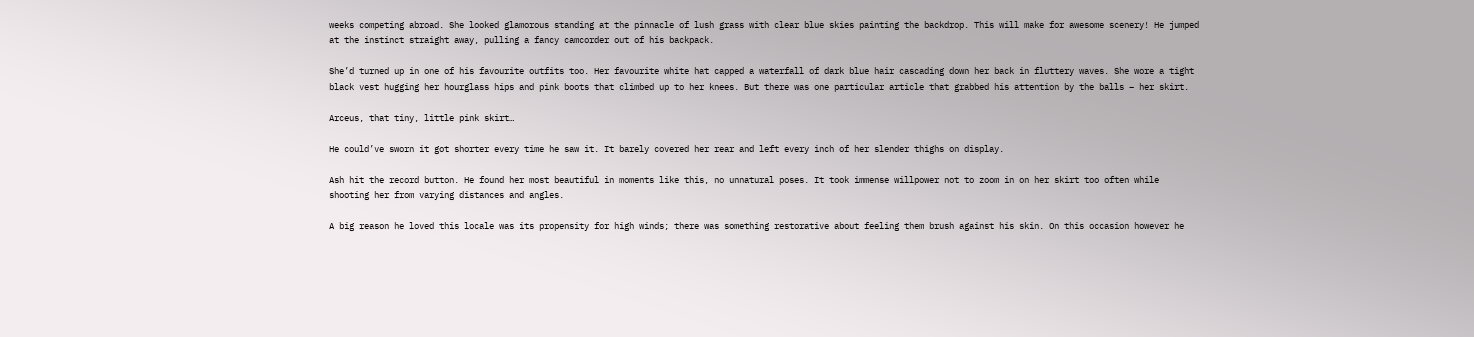weeks competing abroad. She looked glamorous standing at the pinnacle of lush grass with clear blue skies painting the backdrop. This will make for awesome scenery! He jumped at the instinct straight away, pulling a fancy camcorder out of his backpack.

She’d turned up in one of his favourite outfits too. Her favourite white hat capped a waterfall of dark blue hair cascading down her back in fluttery waves. She wore a tight black vest hugging her hourglass hips and pink boots that climbed up to her knees. But there was one particular article that grabbed his attention by the balls – her skirt.

Arceus, that tiny, little pink skirt…

He could’ve sworn it got shorter every time he saw it. It barely covered her rear and left every inch of her slender thighs on display.

Ash hit the record button. He found her most beautiful in moments like this, no unnatural poses. It took immense willpower not to zoom in on her skirt too often while shooting her from varying distances and angles.

A big reason he loved this locale was its propensity for high winds; there was something restorative about feeling them brush against his skin. On this occasion however he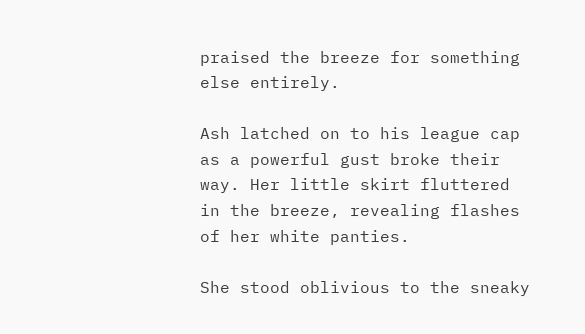praised the breeze for something else entirely.

Ash latched on to his league cap as a powerful gust broke their way. Her little skirt fluttered in the breeze, revealing flashes of her white panties.

She stood oblivious to the sneaky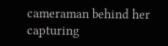cameraman behind her capturing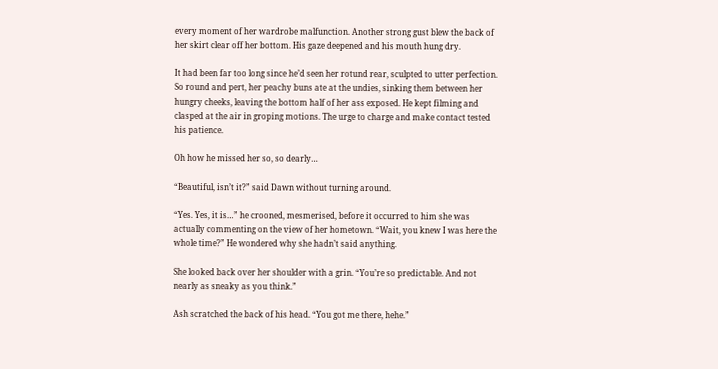every moment of her wardrobe malfunction. Another strong gust blew the back of her skirt clear off her bottom. His gaze deepened and his mouth hung dry.

It had been far too long since he’d seen her rotund rear, sculpted to utter perfection. So round and pert, her peachy buns ate at the undies, sinking them between her hungry cheeks, leaving the bottom half of her ass exposed. He kept filming and clasped at the air in groping motions. The urge to charge and make contact tested his patience.

Oh how he missed her so, so dearly…

“Beautiful, isn’t it?” said Dawn without turning around.

“Yes. Yes, it is…” he crooned, mesmerised, before it occurred to him she was actually commenting on the view of her hometown. “Wait, you knew I was here the whole time?” He wondered why she hadn’t said anything.

She looked back over her shoulder with a grin. “You’re so predictable. And not nearly as sneaky as you think.”

Ash scratched the back of his head. “You got me there, hehe.”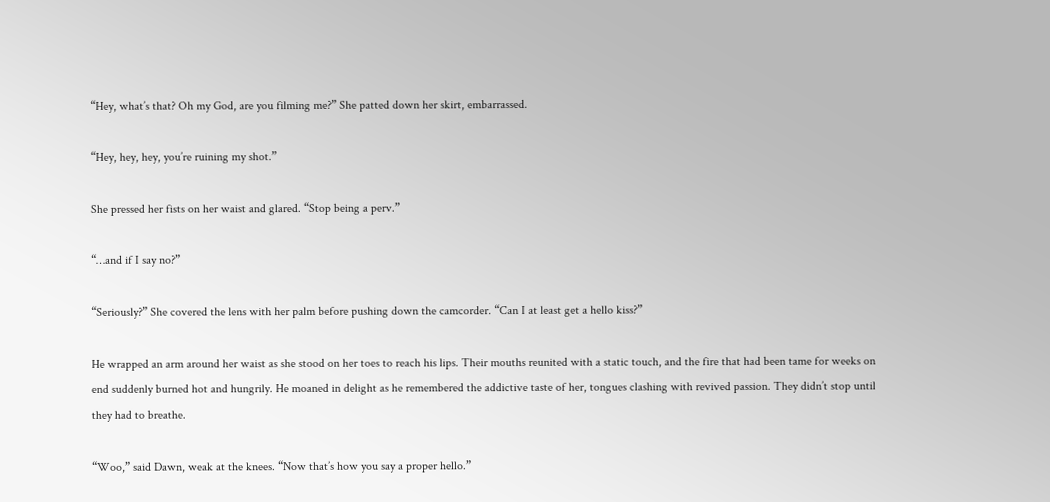“Hey, what’s that? Oh my God, are you filming me?” She patted down her skirt, embarrassed.

“Hey, hey, hey, you’re ruining my shot.”

She pressed her fists on her waist and glared. “Stop being a perv.”

“…and if I say no?”

“Seriously?” She covered the lens with her palm before pushing down the camcorder. “Can I at least get a hello kiss?”

He wrapped an arm around her waist as she stood on her toes to reach his lips. Their mouths reunited with a static touch, and the fire that had been tame for weeks on end suddenly burned hot and hungrily. He moaned in delight as he remembered the addictive taste of her, tongues clashing with revived passion. They didn’t stop until they had to breathe.

“Woo,” said Dawn, weak at the knees. “Now that’s how you say a proper hello.”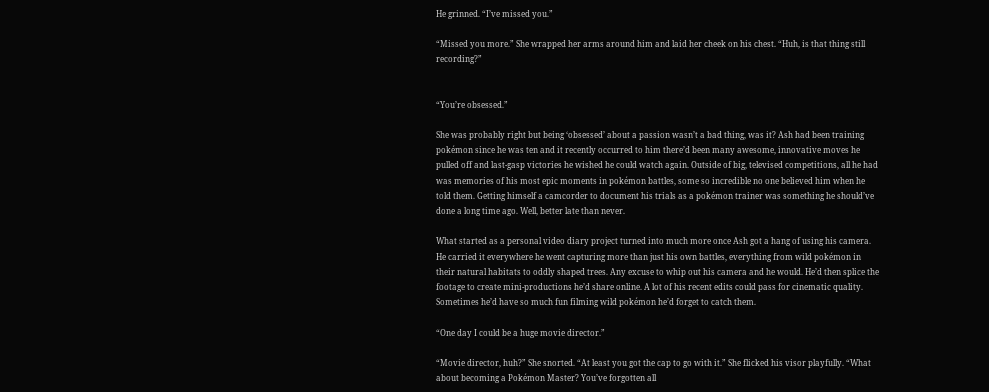He grinned. “I’ve missed you.”

“Missed you more.” She wrapped her arms around him and laid her cheek on his chest. “Huh, is that thing still recording?”


“You’re obsessed.”

She was probably right but being ‘obsessed’ about a passion wasn’t a bad thing, was it? Ash had been training pokémon since he was ten and it recently occurred to him there’d been many awesome, innovative moves he pulled off and last-gasp victories he wished he could watch again. Outside of big, televised competitions, all he had was memories of his most epic moments in pokémon battles, some so incredible no one believed him when he told them. Getting himself a camcorder to document his trials as a pokémon trainer was something he should’ve done a long time ago. Well, better late than never.

What started as a personal video diary project turned into much more once Ash got a hang of using his camera. He carried it everywhere he went capturing more than just his own battles, everything from wild pokémon in their natural habitats to oddly shaped trees. Any excuse to whip out his camera and he would. He’d then splice the footage to create mini-productions he’d share online. A lot of his recent edits could pass for cinematic quality. Sometimes he’d have so much fun filming wild pokémon he’d forget to catch them.

“One day I could be a huge movie director.”

“Movie director, huh?” She snorted. “At least you got the cap to go with it.” She flicked his visor playfully. “What about becoming a Pokémon Master? You’ve forgotten all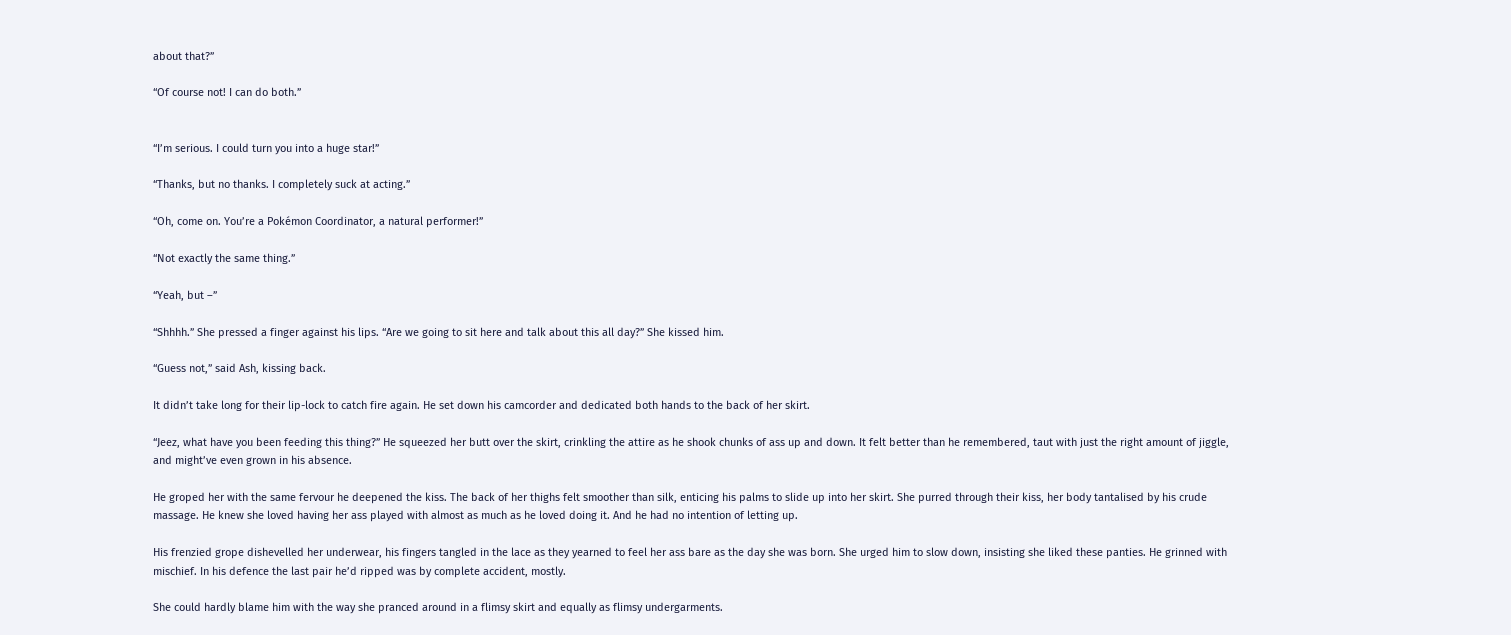about that?”

“Of course not! I can do both.”


“I’m serious. I could turn you into a huge star!”

“Thanks, but no thanks. I completely suck at acting.”

“Oh, come on. You’re a Pokémon Coordinator, a natural performer!”

“Not exactly the same thing.”

“Yeah, but –”

“Shhhh.” She pressed a finger against his lips. “Are we going to sit here and talk about this all day?” She kissed him.

“Guess not,” said Ash, kissing back.

It didn’t take long for their lip-lock to catch fire again. He set down his camcorder and dedicated both hands to the back of her skirt.

“Jeez, what have you been feeding this thing?” He squeezed her butt over the skirt, crinkling the attire as he shook chunks of ass up and down. It felt better than he remembered, taut with just the right amount of jiggle, and might’ve even grown in his absence.

He groped her with the same fervour he deepened the kiss. The back of her thighs felt smoother than silk, enticing his palms to slide up into her skirt. She purred through their kiss, her body tantalised by his crude massage. He knew she loved having her ass played with almost as much as he loved doing it. And he had no intention of letting up.

His frenzied grope dishevelled her underwear, his fingers tangled in the lace as they yearned to feel her ass bare as the day she was born. She urged him to slow down, insisting she liked these panties. He grinned with mischief. In his defence the last pair he’d ripped was by complete accident, mostly.

She could hardly blame him with the way she pranced around in a flimsy skirt and equally as flimsy undergarments.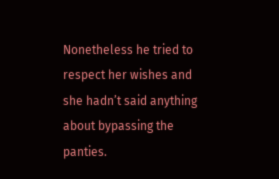Nonetheless he tried to respect her wishes and she hadn’t said anything about bypassing the panties.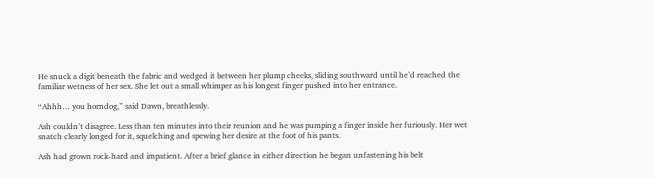He snuck a digit beneath the fabric and wedged it between her plump cheeks, sliding southward until he’d reached the familiar wetness of her sex. She let out a small whimper as his longest finger pushed into her entrance.

“Ahhh… you horndog,” said Dawn, breathlessly.

Ash couldn’t disagree. Less than ten minutes into their reunion and he was pumping a finger inside her furiously. Her wet snatch clearly longed for it, squelching and spewing her desire at the foot of his pants.

Ash had grown rock-hard and impatient. After a brief glance in either direction he began unfastening his belt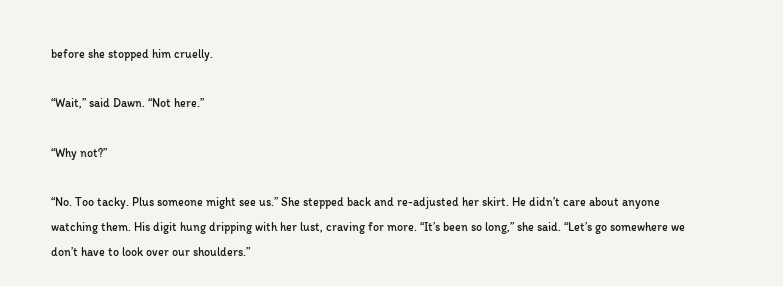before she stopped him cruelly.

“Wait,” said Dawn. “Not here.”

“Why not?”

“No. Too tacky. Plus someone might see us.” She stepped back and re-adjusted her skirt. He didn’t care about anyone watching them. His digit hung dripping with her lust, craving for more. “It’s been so long,” she said. “Let’s go somewhere we don’t have to look over our shoulders.”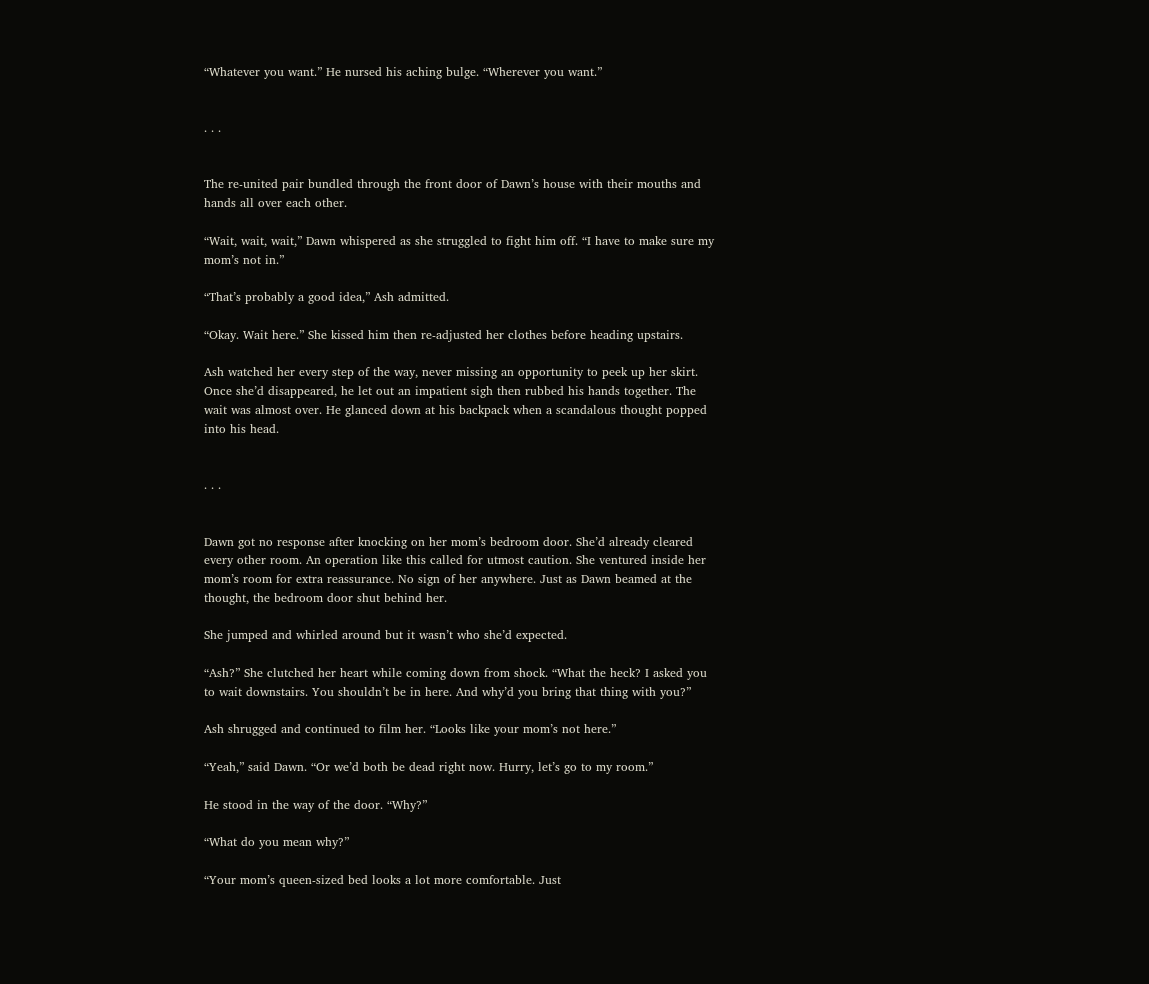“Whatever you want.” He nursed his aching bulge. “Wherever you want.”


. . .


The re-united pair bundled through the front door of Dawn’s house with their mouths and hands all over each other.

“Wait, wait, wait,” Dawn whispered as she struggled to fight him off. “I have to make sure my mom’s not in.”

“That’s probably a good idea,” Ash admitted.

“Okay. Wait here.” She kissed him then re-adjusted her clothes before heading upstairs.

Ash watched her every step of the way, never missing an opportunity to peek up her skirt. Once she’d disappeared, he let out an impatient sigh then rubbed his hands together. The wait was almost over. He glanced down at his backpack when a scandalous thought popped into his head.


. . .


Dawn got no response after knocking on her mom’s bedroom door. She’d already cleared every other room. An operation like this called for utmost caution. She ventured inside her mom’s room for extra reassurance. No sign of her anywhere. Just as Dawn beamed at the thought, the bedroom door shut behind her.

She jumped and whirled around but it wasn’t who she’d expected.

“Ash?” She clutched her heart while coming down from shock. “What the heck? I asked you to wait downstairs. You shouldn’t be in here. And why’d you bring that thing with you?”

Ash shrugged and continued to film her. “Looks like your mom’s not here.”

“Yeah,” said Dawn. “Or we’d both be dead right now. Hurry, let’s go to my room.”

He stood in the way of the door. “Why?”

“What do you mean why?”

“Your mom’s queen-sized bed looks a lot more comfortable. Just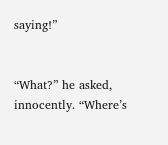saying!”


“What?” he asked, innocently. “Where’s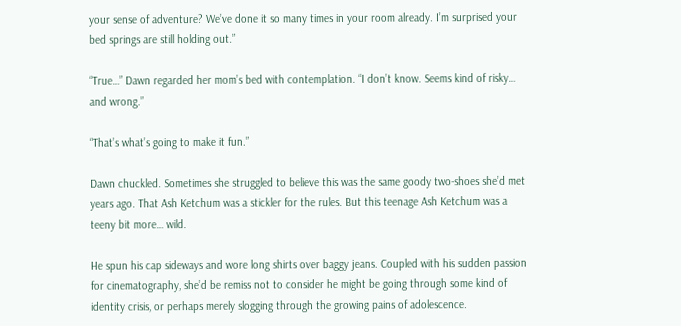your sense of adventure? We’ve done it so many times in your room already. I’m surprised your bed springs are still holding out.”

“True…” Dawn regarded her mom’s bed with contemplation. “I don’t know. Seems kind of risky… and wrong.”

“That’s what’s going to make it fun.”

Dawn chuckled. Sometimes she struggled to believe this was the same goody two-shoes she’d met years ago. That Ash Ketchum was a stickler for the rules. But this teenage Ash Ketchum was a teeny bit more… wild.

He spun his cap sideways and wore long shirts over baggy jeans. Coupled with his sudden passion for cinematography, she’d be remiss not to consider he might be going through some kind of identity crisis, or perhaps merely slogging through the growing pains of adolescence.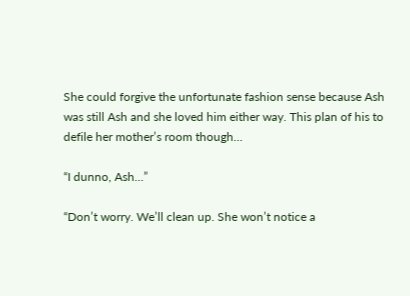She could forgive the unfortunate fashion sense because Ash was still Ash and she loved him either way. This plan of his to defile her mother’s room though…

“I dunno, Ash…”

“Don’t worry. We’ll clean up. She won’t notice a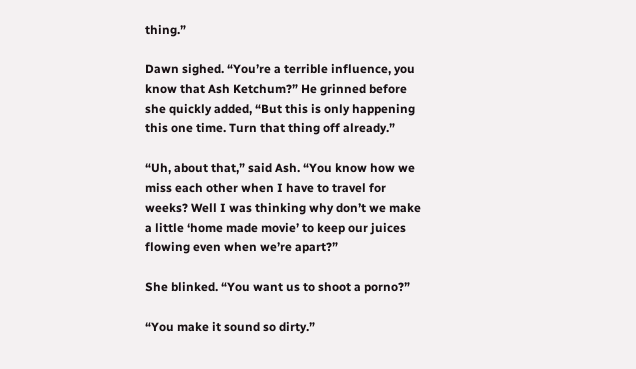thing.”

Dawn sighed. “You’re a terrible influence, you know that Ash Ketchum?” He grinned before she quickly added, “But this is only happening this one time. Turn that thing off already.”

“Uh, about that,” said Ash. “You know how we miss each other when I have to travel for weeks? Well I was thinking why don’t we make a little ‘home made movie’ to keep our juices flowing even when we’re apart?”

She blinked. “You want us to shoot a porno?”

“You make it sound so dirty.”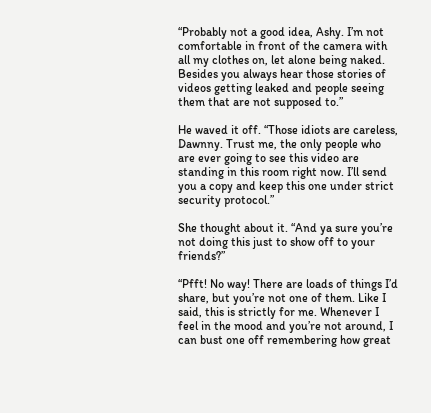“Probably not a good idea, Ashy. I’m not comfortable in front of the camera with all my clothes on, let alone being naked. Besides you always hear those stories of videos getting leaked and people seeing them that are not supposed to.”

He waved it off. “Those idiots are careless, Dawnny. Trust me, the only people who are ever going to see this video are standing in this room right now. I’ll send you a copy and keep this one under strict security protocol.”

She thought about it. “And ya sure you’re not doing this just to show off to your friends?”

“Pfft! No way! There are loads of things I’d share, but you’re not one of them. Like I said, this is strictly for me. Whenever I feel in the mood and you’re not around, I can bust one off remembering how great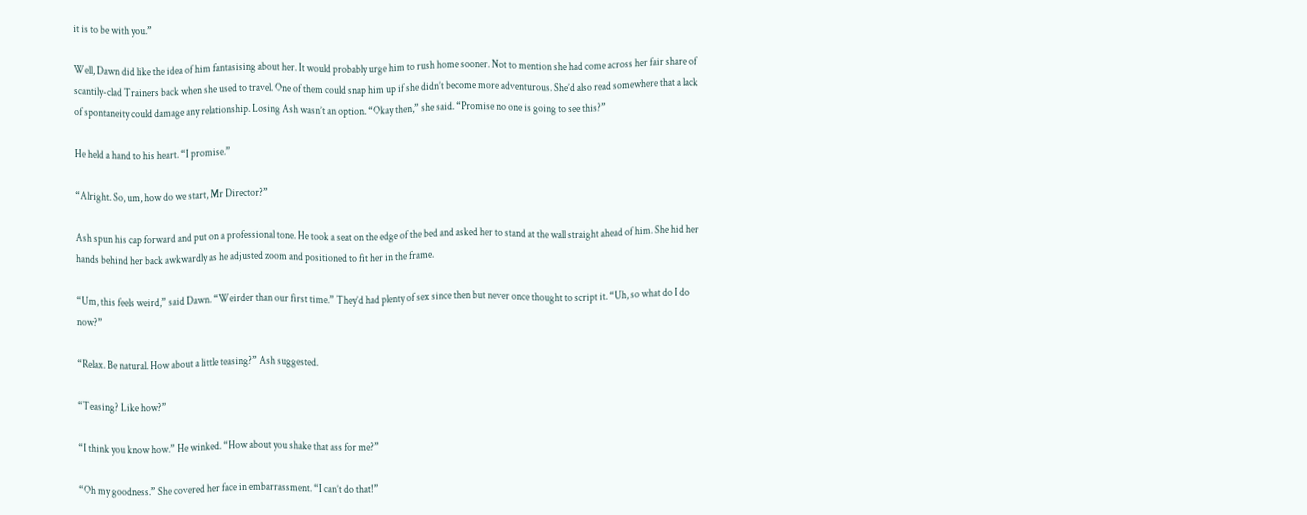it is to be with you.”

Well, Dawn did like the idea of him fantasising about her. It would probably urge him to rush home sooner. Not to mention she had come across her fair share of scantily-clad Trainers back when she used to travel. One of them could snap him up if she didn’t become more adventurous. She’d also read somewhere that a lack of spontaneity could damage any relationship. Losing Ash wasn’t an option. “Okay then,” she said. “Promise no one is going to see this?”

He held a hand to his heart. “I promise.”

“Alright. So, um, how do we start, Mr Director?”

Ash spun his cap forward and put on a professional tone. He took a seat on the edge of the bed and asked her to stand at the wall straight ahead of him. She hid her hands behind her back awkwardly as he adjusted zoom and positioned to fit her in the frame.

“Um, this feels weird,” said Dawn. “Weirder than our first time.” They’d had plenty of sex since then but never once thought to script it. “Uh, so what do I do now?”

“Relax. Be natural. How about a little teasing?” Ash suggested.

“Teasing? Like how?”

“I think you know how.” He winked. “How about you shake that ass for me?”

“Oh my goodness.” She covered her face in embarrassment. “I can’t do that!”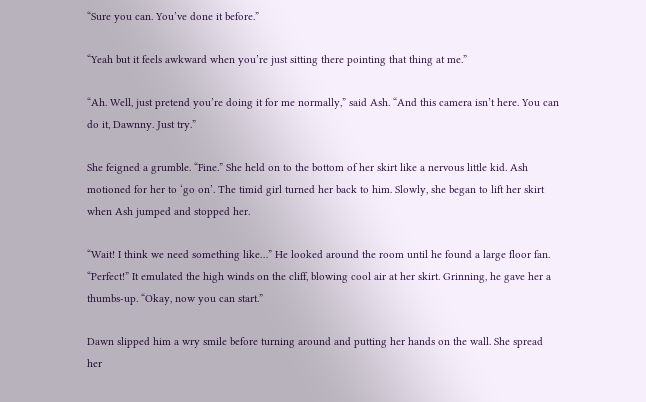“Sure you can. You’ve done it before.”

“Yeah but it feels awkward when you’re just sitting there pointing that thing at me.”

“Ah. Well, just pretend you’re doing it for me normally,” said Ash. “And this camera isn’t here. You can do it, Dawnny. Just try.”

She feigned a grumble. “Fine.” She held on to the bottom of her skirt like a nervous little kid. Ash motioned for her to ‘go on’. The timid girl turned her back to him. Slowly, she began to lift her skirt when Ash jumped and stopped her.

“Wait! I think we need something like…” He looked around the room until he found a large floor fan. “Perfect!” It emulated the high winds on the cliff, blowing cool air at her skirt. Grinning, he gave her a thumbs-up. “Okay, now you can start.”

Dawn slipped him a wry smile before turning around and putting her hands on the wall. She spread her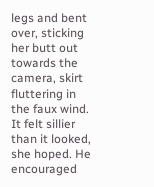legs and bent over, sticking her butt out towards the camera, skirt fluttering in the faux wind. It felt sillier than it looked, she hoped. He encouraged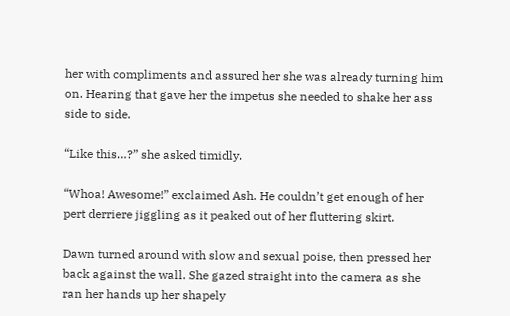her with compliments and assured her she was already turning him on. Hearing that gave her the impetus she needed to shake her ass side to side.

“Like this…?” she asked timidly.

“Whoa! Awesome!” exclaimed Ash. He couldn’t get enough of her pert derriere jiggling as it peaked out of her fluttering skirt.

Dawn turned around with slow and sexual poise, then pressed her back against the wall. She gazed straight into the camera as she ran her hands up her shapely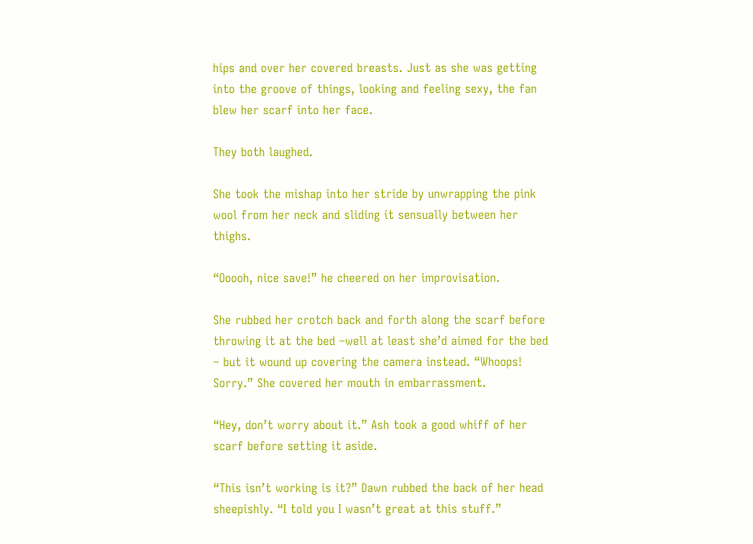hips and over her covered breasts. Just as she was getting into the groove of things, looking and feeling sexy, the fan blew her scarf into her face.

They both laughed.

She took the mishap into her stride by unwrapping the pink wool from her neck and sliding it sensually between her thighs.

“Ooooh, nice save!” he cheered on her improvisation.

She rubbed her crotch back and forth along the scarf before throwing it at the bed –well at least she’d aimed for the bed – but it wound up covering the camera instead. “Whoops! Sorry.” She covered her mouth in embarrassment.

“Hey, don’t worry about it.” Ash took a good whiff of her scarf before setting it aside.

“This isn’t working is it?” Dawn rubbed the back of her head sheepishly. “I told you I wasn’t great at this stuff.”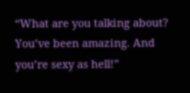“What are you talking about? You’ve been amazing. And you’re sexy as hell!”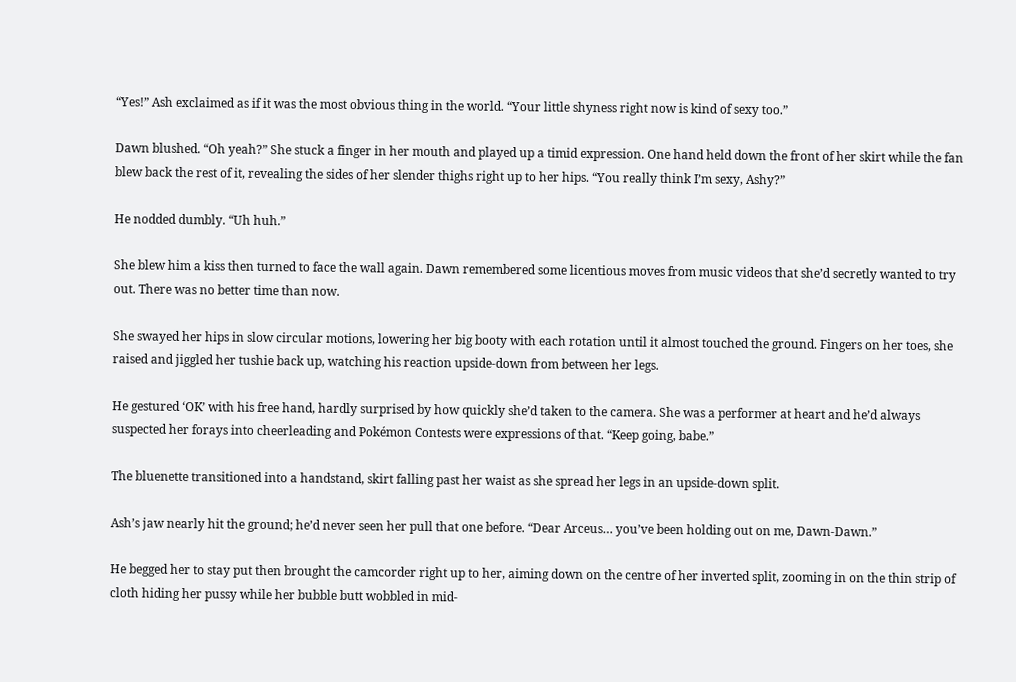“Yes!” Ash exclaimed as if it was the most obvious thing in the world. “Your little shyness right now is kind of sexy too.”

Dawn blushed. “Oh yeah?” She stuck a finger in her mouth and played up a timid expression. One hand held down the front of her skirt while the fan blew back the rest of it, revealing the sides of her slender thighs right up to her hips. “You really think I’m sexy, Ashy?”

He nodded dumbly. “Uh huh.”

She blew him a kiss then turned to face the wall again. Dawn remembered some licentious moves from music videos that she’d secretly wanted to try out. There was no better time than now.

She swayed her hips in slow circular motions, lowering her big booty with each rotation until it almost touched the ground. Fingers on her toes, she raised and jiggled her tushie back up, watching his reaction upside-down from between her legs.

He gestured ‘OK’ with his free hand, hardly surprised by how quickly she’d taken to the camera. She was a performer at heart and he’d always suspected her forays into cheerleading and Pokémon Contests were expressions of that. “Keep going, babe.”

The bluenette transitioned into a handstand, skirt falling past her waist as she spread her legs in an upside-down split.

Ash’s jaw nearly hit the ground; he’d never seen her pull that one before. “Dear Arceus… you’ve been holding out on me, Dawn-Dawn.”

He begged her to stay put then brought the camcorder right up to her, aiming down on the centre of her inverted split, zooming in on the thin strip of cloth hiding her pussy while her bubble butt wobbled in mid-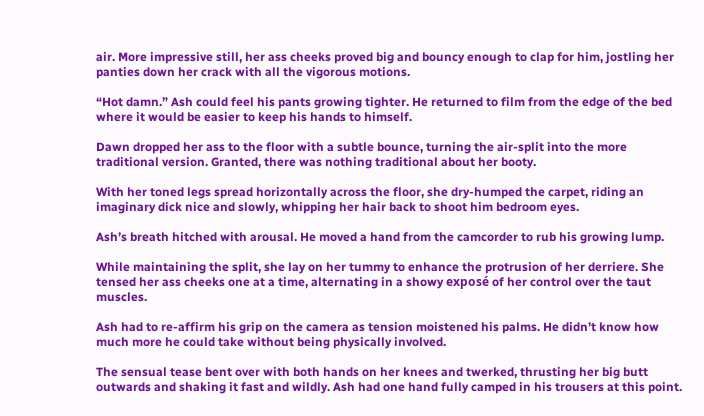air. More impressive still, her ass cheeks proved big and bouncy enough to clap for him, jostling her panties down her crack with all the vigorous motions.

“Hot damn.” Ash could feel his pants growing tighter. He returned to film from the edge of the bed where it would be easier to keep his hands to himself.

Dawn dropped her ass to the floor with a subtle bounce, turning the air-split into the more traditional version. Granted, there was nothing traditional about her booty.

With her toned legs spread horizontally across the floor, she dry-humped the carpet, riding an imaginary dick nice and slowly, whipping her hair back to shoot him bedroom eyes.

Ash’s breath hitched with arousal. He moved a hand from the camcorder to rub his growing lump.

While maintaining the split, she lay on her tummy to enhance the protrusion of her derriere. She tensed her ass cheeks one at a time, alternating in a showy exposé of her control over the taut muscles.

Ash had to re-affirm his grip on the camera as tension moistened his palms. He didn’t know how much more he could take without being physically involved.

The sensual tease bent over with both hands on her knees and twerked, thrusting her big butt outwards and shaking it fast and wildly. Ash had one hand fully camped in his trousers at this point.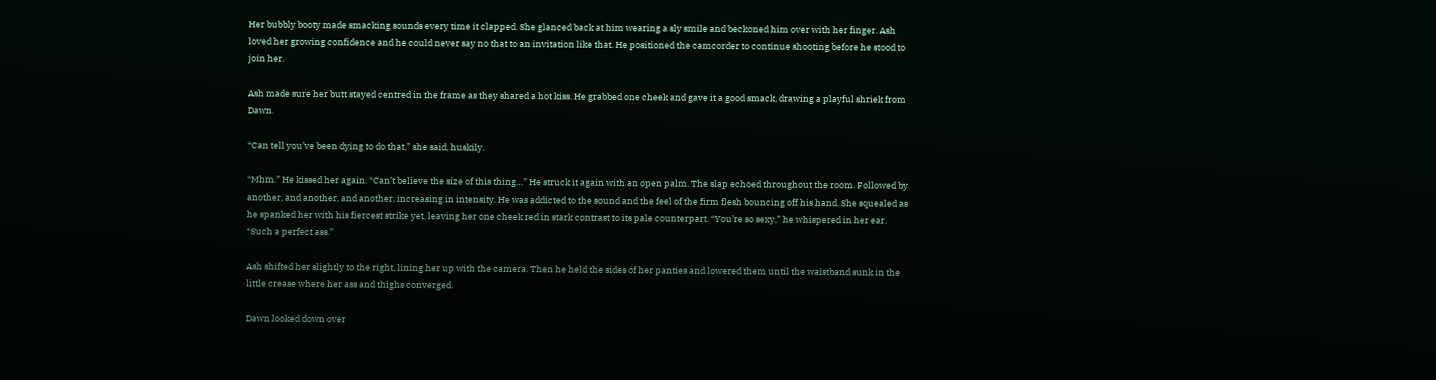Her bubbly booty made smacking sounds every time it clapped. She glanced back at him wearing a sly smile and beckoned him over with her finger. Ash loved her growing confidence and he could never say no that to an invitation like that. He positioned the camcorder to continue shooting before he stood to join her.

Ash made sure her butt stayed centred in the frame as they shared a hot kiss. He grabbed one cheek and gave it a good smack, drawing a playful shriek from Dawn.

“Can tell you’ve been dying to do that,” she said, huskily.

“Mhm.” He kissed her again. “Can’t believe the size of this thing…” He struck it again with an open palm. The slap echoed throughout the room. Followed by another, and another, and another, increasing in intensity. He was addicted to the sound and the feel of the firm flesh bouncing off his hand. She squealed as he spanked her with his fiercest strike yet, leaving her one cheek red in stark contrast to its pale counterpart. “You’re so sexy,” he whispered in her ear. “Such a perfect ass.”

Ash shifted her slightly to the right, lining her up with the camera. Then he held the sides of her panties and lowered them until the waistband sunk in the little crease where her ass and thighs converged.

Dawn looked down over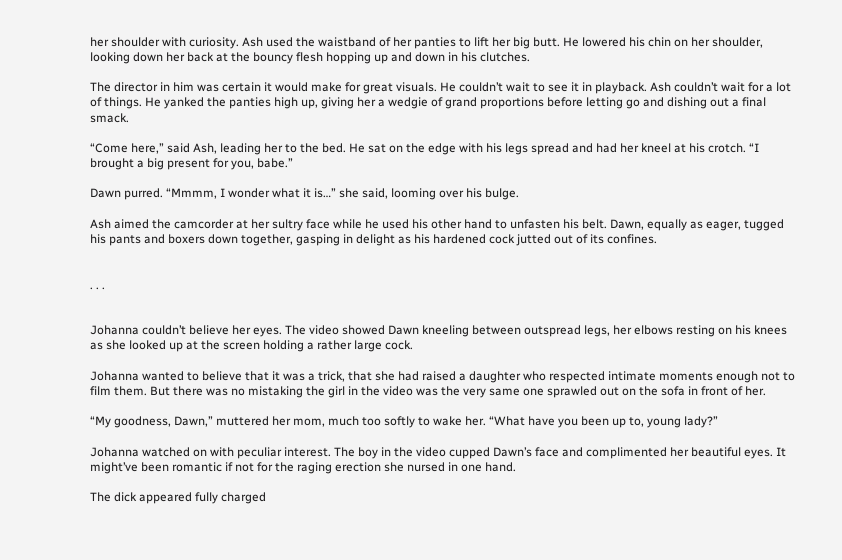her shoulder with curiosity. Ash used the waistband of her panties to lift her big butt. He lowered his chin on her shoulder, looking down her back at the bouncy flesh hopping up and down in his clutches.

The director in him was certain it would make for great visuals. He couldn’t wait to see it in playback. Ash couldn’t wait for a lot of things. He yanked the panties high up, giving her a wedgie of grand proportions before letting go and dishing out a final smack.

“Come here,” said Ash, leading her to the bed. He sat on the edge with his legs spread and had her kneel at his crotch. “I brought a big present for you, babe.”

Dawn purred. “Mmmm, I wonder what it is…” she said, looming over his bulge.

Ash aimed the camcorder at her sultry face while he used his other hand to unfasten his belt. Dawn, equally as eager, tugged his pants and boxers down together, gasping in delight as his hardened cock jutted out of its confines.


. . .


Johanna couldn’t believe her eyes. The video showed Dawn kneeling between outspread legs, her elbows resting on his knees as she looked up at the screen holding a rather large cock.

Johanna wanted to believe that it was a trick, that she had raised a daughter who respected intimate moments enough not to film them. But there was no mistaking the girl in the video was the very same one sprawled out on the sofa in front of her.

“My goodness, Dawn,” muttered her mom, much too softly to wake her. “What have you been up to, young lady?”

Johanna watched on with peculiar interest. The boy in the video cupped Dawn’s face and complimented her beautiful eyes. It might’ve been romantic if not for the raging erection she nursed in one hand.

The dick appeared fully charged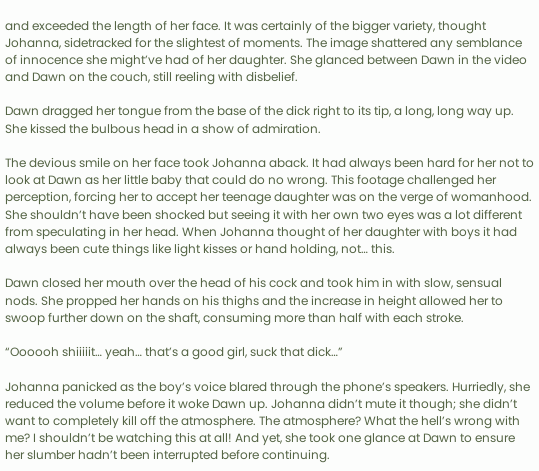and exceeded the length of her face. It was certainly of the bigger variety, thought Johanna, sidetracked for the slightest of moments. The image shattered any semblance of innocence she might’ve had of her daughter. She glanced between Dawn in the video and Dawn on the couch, still reeling with disbelief.

Dawn dragged her tongue from the base of the dick right to its tip, a long, long way up. She kissed the bulbous head in a show of admiration.

The devious smile on her face took Johanna aback. It had always been hard for her not to look at Dawn as her little baby that could do no wrong. This footage challenged her perception, forcing her to accept her teenage daughter was on the verge of womanhood. She shouldn’t have been shocked but seeing it with her own two eyes was a lot different from speculating in her head. When Johanna thought of her daughter with boys it had always been cute things like light kisses or hand holding, not… this.

Dawn closed her mouth over the head of his cock and took him in with slow, sensual nods. She propped her hands on his thighs and the increase in height allowed her to swoop further down on the shaft, consuming more than half with each stroke.

“Oooooh shiiiiit… yeah… that’s a good girl, suck that dick…”

Johanna panicked as the boy’s voice blared through the phone’s speakers. Hurriedly, she reduced the volume before it woke Dawn up. Johanna didn’t mute it though; she didn’t want to completely kill off the atmosphere. The atmosphere? What the hell’s wrong with me? I shouldn’t be watching this at all! And yet, she took one glance at Dawn to ensure her slumber hadn’t been interrupted before continuing.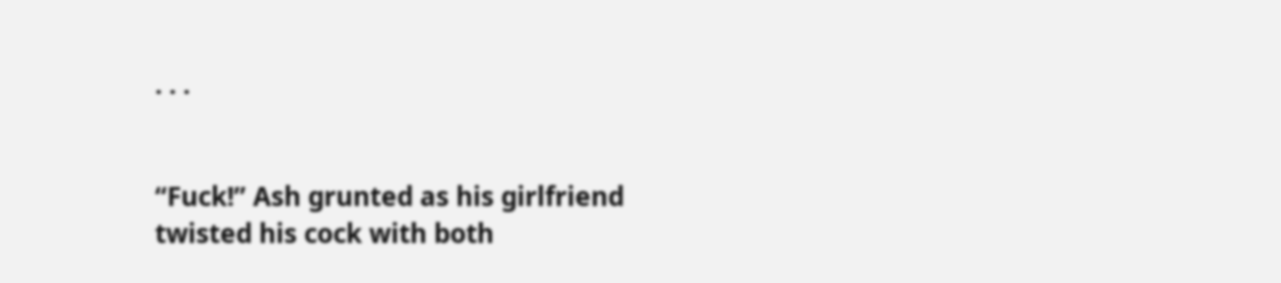. . .


“Fuck!” Ash grunted as his girlfriend twisted his cock with both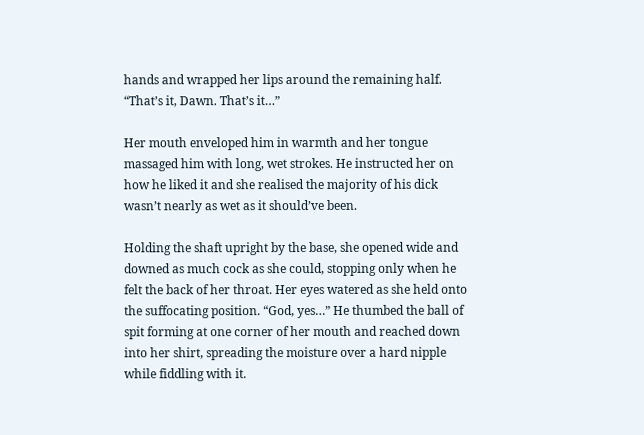hands and wrapped her lips around the remaining half. “That’s it, Dawn. That’s it…”

Her mouth enveloped him in warmth and her tongue massaged him with long, wet strokes. He instructed her on how he liked it and she realised the majority of his dick wasn’t nearly as wet as it should’ve been.

Holding the shaft upright by the base, she opened wide and downed as much cock as she could, stopping only when he felt the back of her throat. Her eyes watered as she held onto the suffocating position. “God, yes…” He thumbed the ball of spit forming at one corner of her mouth and reached down into her shirt, spreading the moisture over a hard nipple while fiddling with it.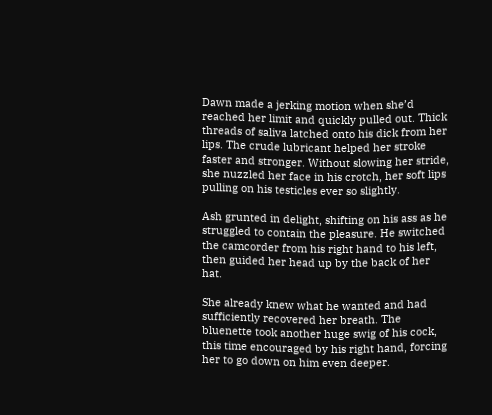Dawn made a jerking motion when she’d reached her limit and quickly pulled out. Thick threads of saliva latched onto his dick from her lips. The crude lubricant helped her stroke faster and stronger. Without slowing her stride, she nuzzled her face in his crotch, her soft lips pulling on his testicles ever so slightly.

Ash grunted in delight, shifting on his ass as he struggled to contain the pleasure. He switched the camcorder from his right hand to his left, then guided her head up by the back of her hat.

She already knew what he wanted and had sufficiently recovered her breath. The bluenette took another huge swig of his cock, this time encouraged by his right hand, forcing her to go down on him even deeper.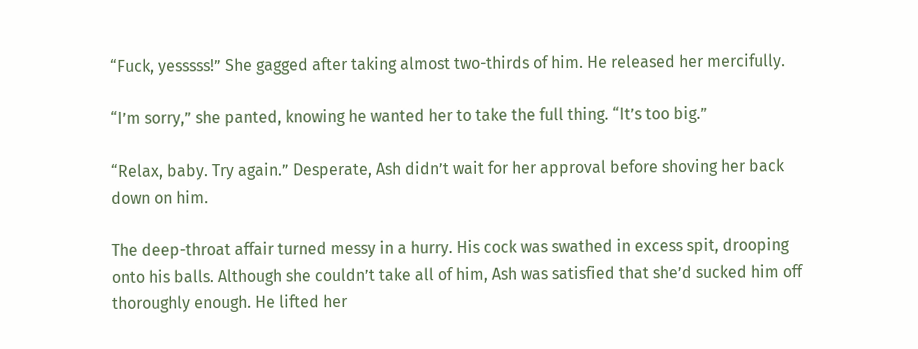“Fuck, yesssss!” She gagged after taking almost two-thirds of him. He released her mercifully.

“I’m sorry,” she panted, knowing he wanted her to take the full thing. “It’s too big.”

“Relax, baby. Try again.” Desperate, Ash didn’t wait for her approval before shoving her back down on him.

The deep-throat affair turned messy in a hurry. His cock was swathed in excess spit, drooping onto his balls. Although she couldn’t take all of him, Ash was satisfied that she’d sucked him off thoroughly enough. He lifted her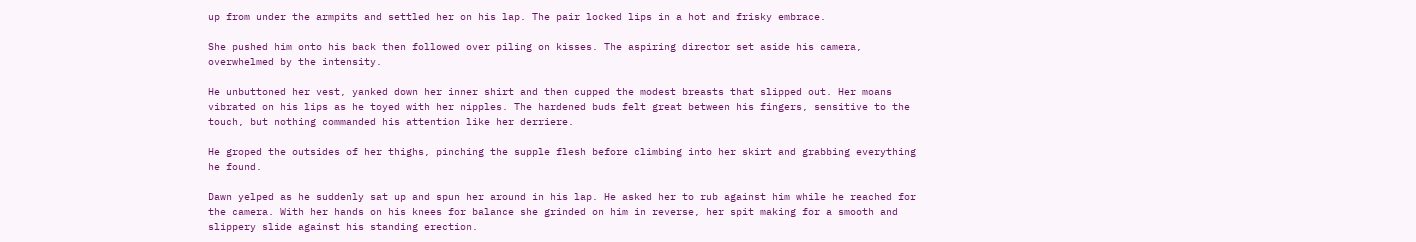up from under the armpits and settled her on his lap. The pair locked lips in a hot and frisky embrace.

She pushed him onto his back then followed over piling on kisses. The aspiring director set aside his camera, overwhelmed by the intensity.

He unbuttoned her vest, yanked down her inner shirt and then cupped the modest breasts that slipped out. Her moans vibrated on his lips as he toyed with her nipples. The hardened buds felt great between his fingers, sensitive to the touch, but nothing commanded his attention like her derriere.

He groped the outsides of her thighs, pinching the supple flesh before climbing into her skirt and grabbing everything he found.

Dawn yelped as he suddenly sat up and spun her around in his lap. He asked her to rub against him while he reached for the camera. With her hands on his knees for balance she grinded on him in reverse, her spit making for a smooth and slippery slide against his standing erection.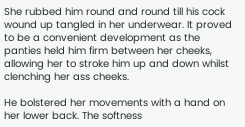She rubbed him round and round till his cock wound up tangled in her underwear. It proved to be a convenient development as the panties held him firm between her cheeks, allowing her to stroke him up and down whilst clenching her ass cheeks.

He bolstered her movements with a hand on her lower back. The softness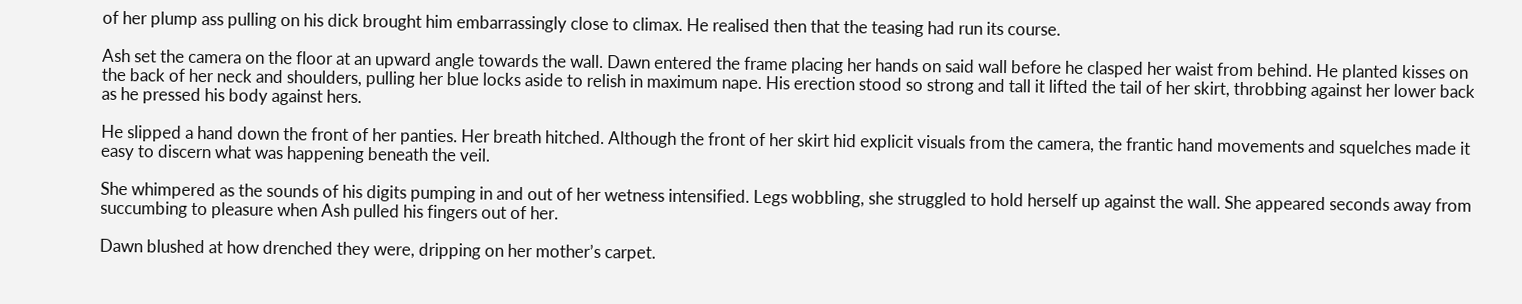of her plump ass pulling on his dick brought him embarrassingly close to climax. He realised then that the teasing had run its course.

Ash set the camera on the floor at an upward angle towards the wall. Dawn entered the frame placing her hands on said wall before he clasped her waist from behind. He planted kisses on the back of her neck and shoulders, pulling her blue locks aside to relish in maximum nape. His erection stood so strong and tall it lifted the tail of her skirt, throbbing against her lower back as he pressed his body against hers.

He slipped a hand down the front of her panties. Her breath hitched. Although the front of her skirt hid explicit visuals from the camera, the frantic hand movements and squelches made it easy to discern what was happening beneath the veil.

She whimpered as the sounds of his digits pumping in and out of her wetness intensified. Legs wobbling, she struggled to hold herself up against the wall. She appeared seconds away from succumbing to pleasure when Ash pulled his fingers out of her.

Dawn blushed at how drenched they were, dripping on her mother’s carpet.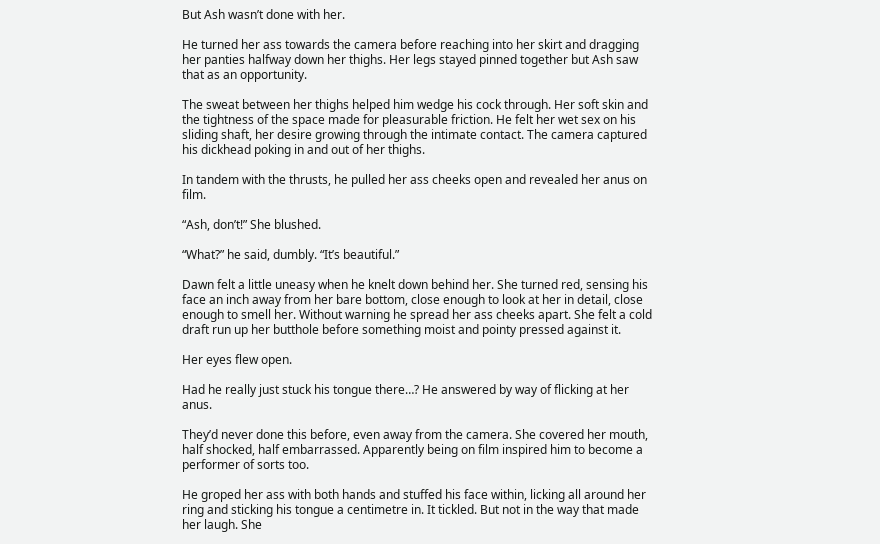But Ash wasn’t done with her.

He turned her ass towards the camera before reaching into her skirt and dragging her panties halfway down her thighs. Her legs stayed pinned together but Ash saw that as an opportunity.

The sweat between her thighs helped him wedge his cock through. Her soft skin and the tightness of the space made for pleasurable friction. He felt her wet sex on his sliding shaft, her desire growing through the intimate contact. The camera captured his dickhead poking in and out of her thighs.

In tandem with the thrusts, he pulled her ass cheeks open and revealed her anus on film.

“Ash, don’t!” She blushed.

“What?” he said, dumbly. “It’s beautiful.”

Dawn felt a little uneasy when he knelt down behind her. She turned red, sensing his face an inch away from her bare bottom, close enough to look at her in detail, close enough to smell her. Without warning he spread her ass cheeks apart. She felt a cold draft run up her butthole before something moist and pointy pressed against it.

Her eyes flew open.

Had he really just stuck his tongue there…? He answered by way of flicking at her anus.

They’d never done this before, even away from the camera. She covered her mouth, half shocked, half embarrassed. Apparently being on film inspired him to become a performer of sorts too.

He groped her ass with both hands and stuffed his face within, licking all around her ring and sticking his tongue a centimetre in. It tickled. But not in the way that made her laugh. She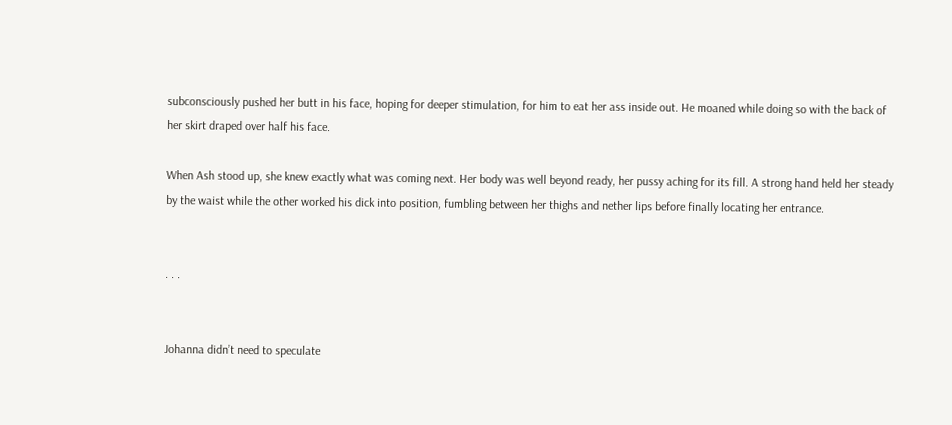subconsciously pushed her butt in his face, hoping for deeper stimulation, for him to eat her ass inside out. He moaned while doing so with the back of her skirt draped over half his face.

When Ash stood up, she knew exactly what was coming next. Her body was well beyond ready, her pussy aching for its fill. A strong hand held her steady by the waist while the other worked his dick into position, fumbling between her thighs and nether lips before finally locating her entrance.


. . .


Johanna didn’t need to speculate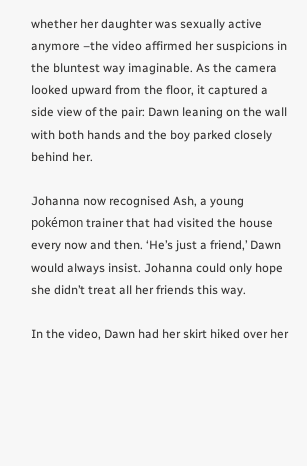whether her daughter was sexually active anymore –the video affirmed her suspicions in the bluntest way imaginable. As the camera looked upward from the floor, it captured a side view of the pair: Dawn leaning on the wall with both hands and the boy parked closely behind her.

Johanna now recognised Ash, a young pokémon trainer that had visited the house every now and then. ‘He’s just a friend,’ Dawn would always insist. Johanna could only hope she didn’t treat all her friends this way.

In the video, Dawn had her skirt hiked over her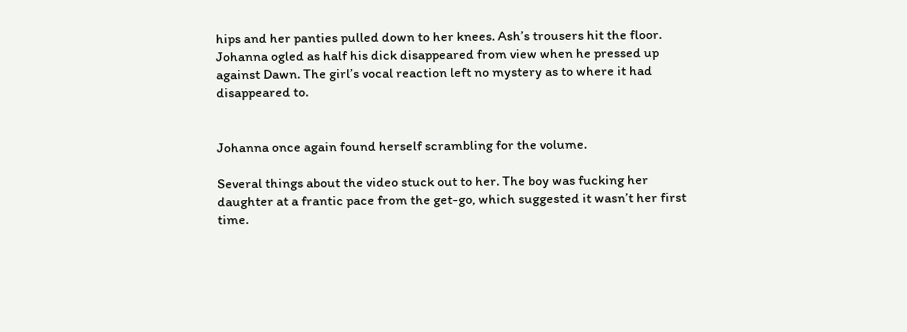hips and her panties pulled down to her knees. Ash’s trousers hit the floor. Johanna ogled as half his dick disappeared from view when he pressed up against Dawn. The girl’s vocal reaction left no mystery as to where it had disappeared to.


Johanna once again found herself scrambling for the volume.

Several things about the video stuck out to her. The boy was fucking her daughter at a frantic pace from the get-go, which suggested it wasn’t her first time.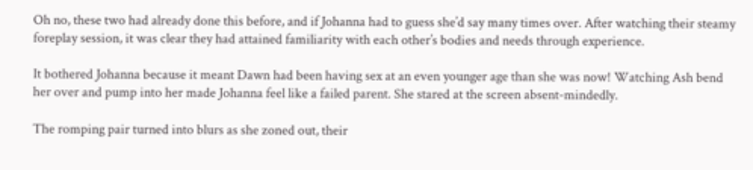Oh no, these two had already done this before, and if Johanna had to guess she’d say many times over. After watching their steamy foreplay session, it was clear they had attained familiarity with each other’s bodies and needs through experience.

It bothered Johanna because it meant Dawn had been having sex at an even younger age than she was now! Watching Ash bend her over and pump into her made Johanna feel like a failed parent. She stared at the screen absent-mindedly.

The romping pair turned into blurs as she zoned out, their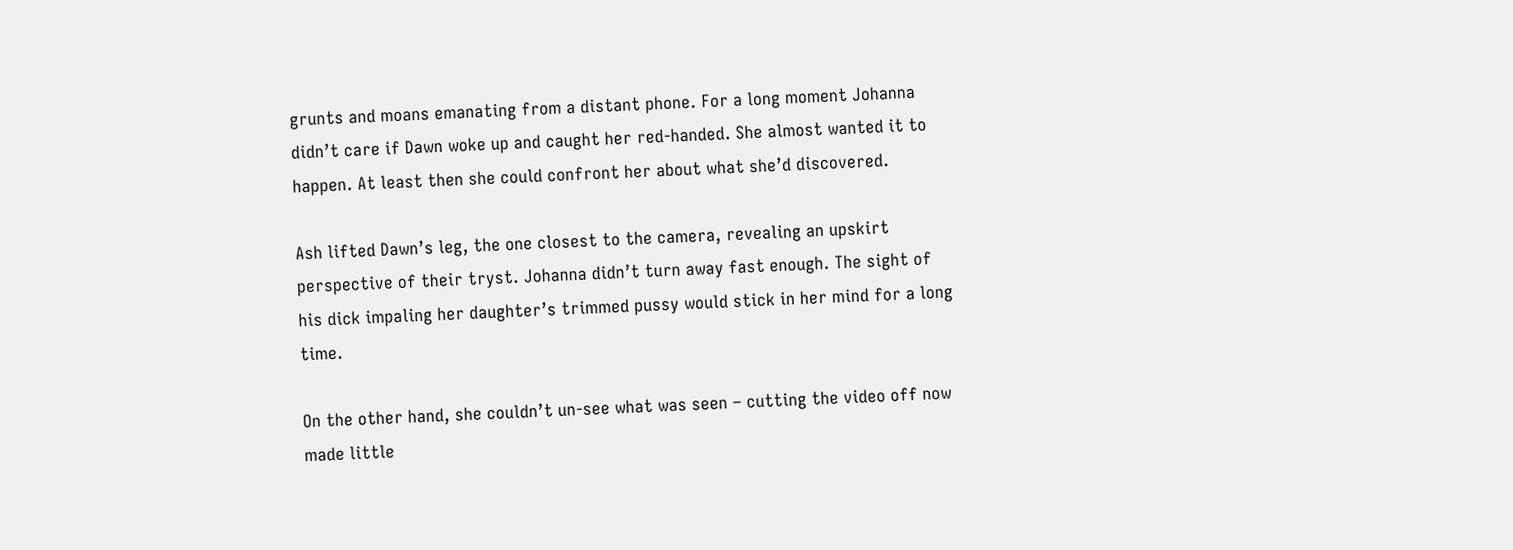grunts and moans emanating from a distant phone. For a long moment Johanna didn’t care if Dawn woke up and caught her red-handed. She almost wanted it to happen. At least then she could confront her about what she’d discovered.

Ash lifted Dawn’s leg, the one closest to the camera, revealing an upskirt perspective of their tryst. Johanna didn’t turn away fast enough. The sight of his dick impaling her daughter’s trimmed pussy would stick in her mind for a long time.

On the other hand, she couldn’t un-see what was seen – cutting the video off now made little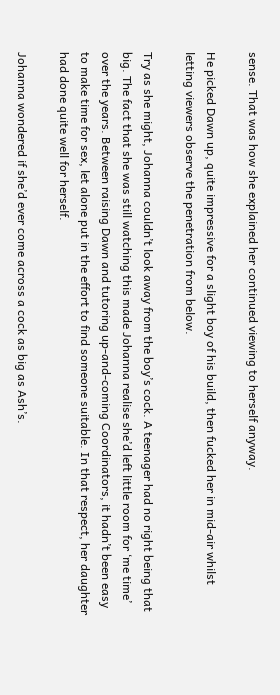sense. That was how she explained her continued viewing to herself anyway.

He picked Dawn up, quite impressive for a slight boy of his build, then fucked her in mid-air whilst letting viewers observe the penetration from below.

Try as she might, Johanna couldn’t look away from the boy’s cock. A teenager had no right being that big. The fact that she was still watching this made Johanna realise she’d left little room for ‘me time’ over the years. Between raising Dawn and tutoring up-and-coming Coordinators, it hadn’t been easy to make time for sex, let alone put in the effort to find someone suitable. In that respect, her daughter had done quite well for herself.

Johanna wondered if she’d ever come across a cock as big as Ash’s.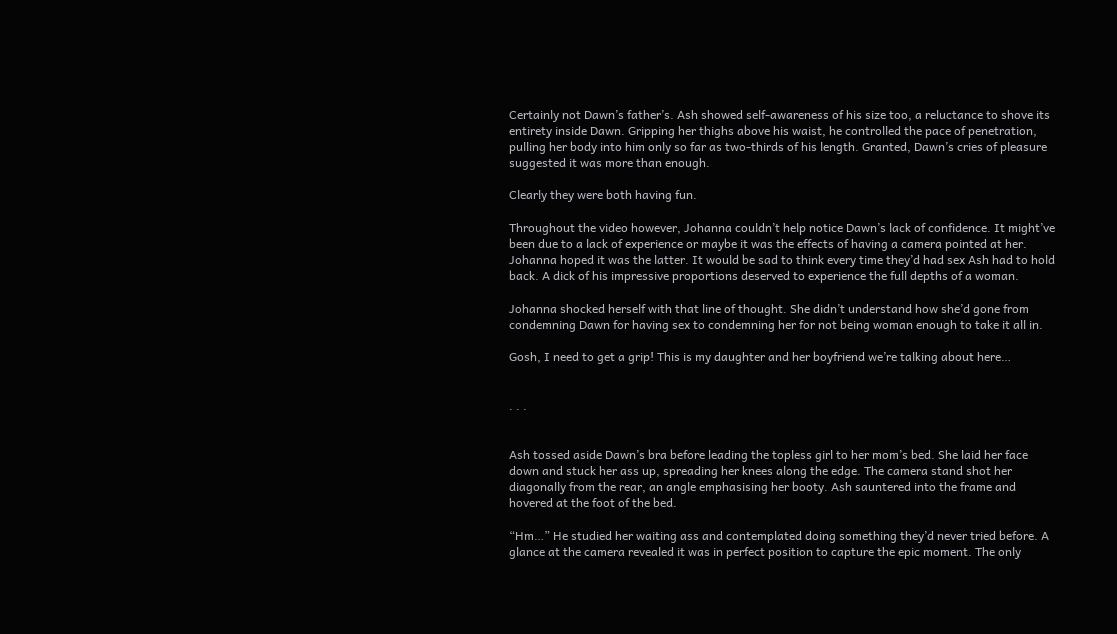Certainly not Dawn’s father’s. Ash showed self-awareness of his size too, a reluctance to shove its entirety inside Dawn. Gripping her thighs above his waist, he controlled the pace of penetration, pulling her body into him only so far as two-thirds of his length. Granted, Dawn’s cries of pleasure suggested it was more than enough.

Clearly they were both having fun.

Throughout the video however, Johanna couldn’t help notice Dawn’s lack of confidence. It might’ve been due to a lack of experience or maybe it was the effects of having a camera pointed at her. Johanna hoped it was the latter. It would be sad to think every time they’d had sex Ash had to hold back. A dick of his impressive proportions deserved to experience the full depths of a woman.

Johanna shocked herself with that line of thought. She didn’t understand how she’d gone from condemning Dawn for having sex to condemning her for not being woman enough to take it all in.

Gosh, I need to get a grip! This is my daughter and her boyfriend we’re talking about here…


. . .


Ash tossed aside Dawn’s bra before leading the topless girl to her mom’s bed. She laid her face down and stuck her ass up, spreading her knees along the edge. The camera stand shot her diagonally from the rear, an angle emphasising her booty. Ash sauntered into the frame and hovered at the foot of the bed.

“Hm…” He studied her waiting ass and contemplated doing something they’d never tried before. A glance at the camera revealed it was in perfect position to capture the epic moment. The only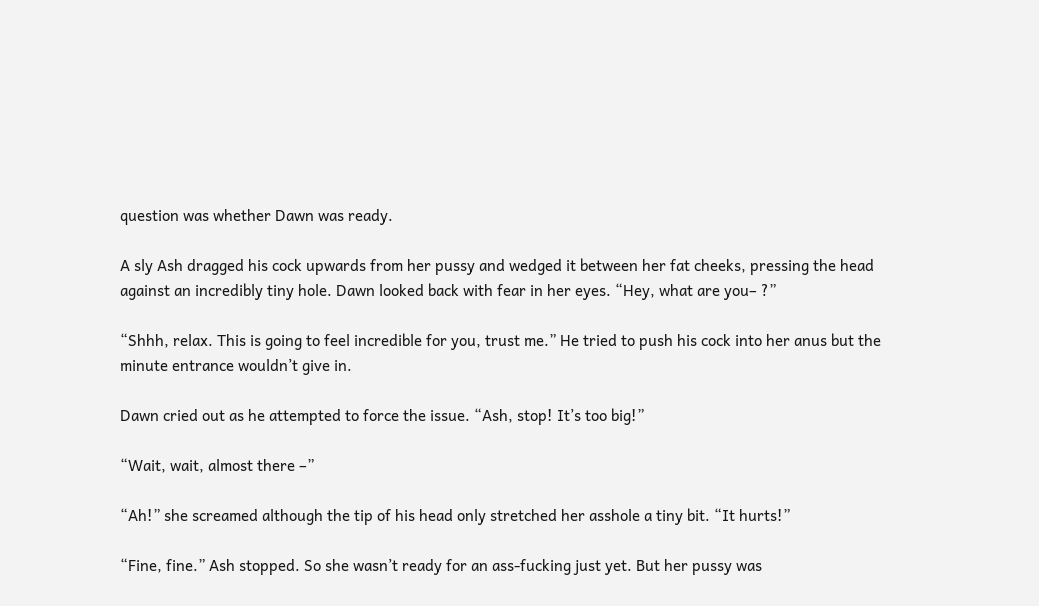question was whether Dawn was ready.

A sly Ash dragged his cock upwards from her pussy and wedged it between her fat cheeks, pressing the head against an incredibly tiny hole. Dawn looked back with fear in her eyes. “Hey, what are you– ?”

“Shhh, relax. This is going to feel incredible for you, trust me.” He tried to push his cock into her anus but the minute entrance wouldn’t give in.

Dawn cried out as he attempted to force the issue. “Ash, stop! It’s too big!”

“Wait, wait, almost there –”

“Ah!” she screamed although the tip of his head only stretched her asshole a tiny bit. “It hurts!”

“Fine, fine.” Ash stopped. So she wasn’t ready for an ass-fucking just yet. But her pussy was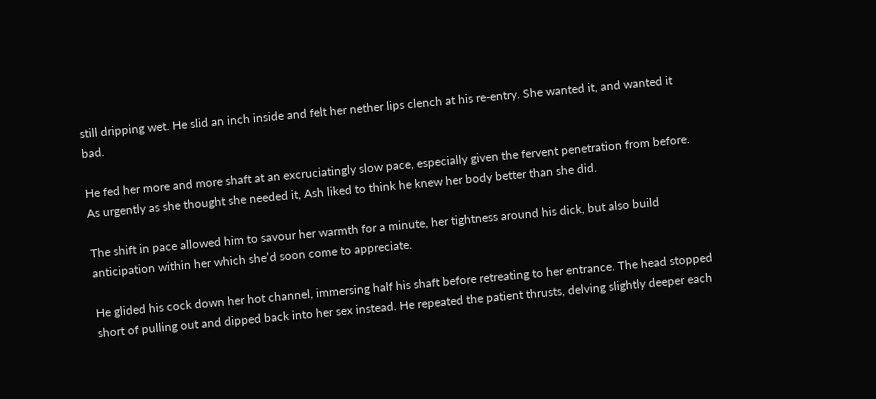still dripping wet. He slid an inch inside and felt her nether lips clench at his re-entry. She wanted it, and wanted it bad.

He fed her more and more shaft at an excruciatingly slow pace, especially given the fervent penetration from before. As urgently as she thought she needed it, Ash liked to think he knew her body better than she did.

The shift in pace allowed him to savour her warmth for a minute, her tightness around his dick, but also build anticipation within her which she’d soon come to appreciate.

He glided his cock down her hot channel, immersing half his shaft before retreating to her entrance. The head stopped short of pulling out and dipped back into her sex instead. He repeated the patient thrusts, delving slightly deeper each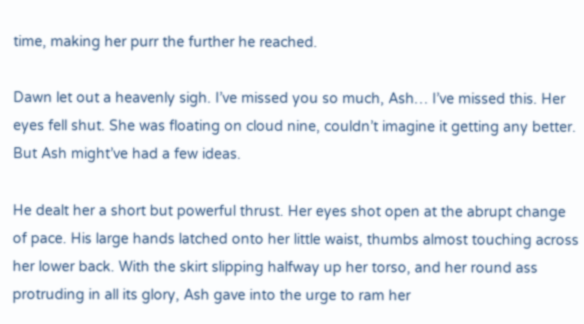time, making her purr the further he reached.

Dawn let out a heavenly sigh. I’ve missed you so much, Ash… I’ve missed this. Her eyes fell shut. She was floating on cloud nine, couldn’t imagine it getting any better. But Ash might’ve had a few ideas.

He dealt her a short but powerful thrust. Her eyes shot open at the abrupt change of pace. His large hands latched onto her little waist, thumbs almost touching across her lower back. With the skirt slipping halfway up her torso, and her round ass protruding in all its glory, Ash gave into the urge to ram her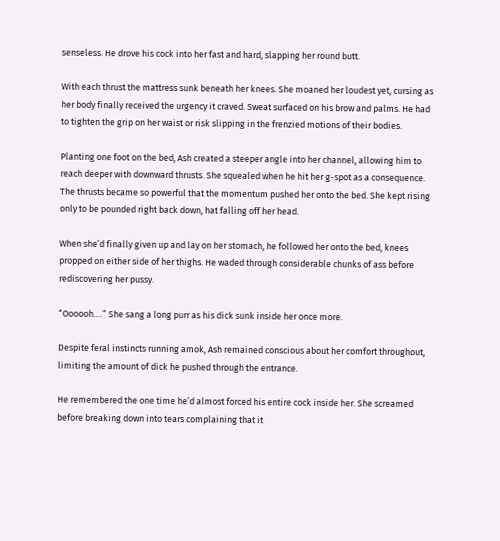senseless. He drove his cock into her fast and hard, slapping her round butt.

With each thrust the mattress sunk beneath her knees. She moaned her loudest yet, cursing as her body finally received the urgency it craved. Sweat surfaced on his brow and palms. He had to tighten the grip on her waist or risk slipping in the frenzied motions of their bodies.

Planting one foot on the bed, Ash created a steeper angle into her channel, allowing him to reach deeper with downward thrusts. She squealed when he hit her g-spot as a consequence. The thrusts became so powerful that the momentum pushed her onto the bed. She kept rising only to be pounded right back down, hat falling off her head.

When she’d finally given up and lay on her stomach, he followed her onto the bed, knees propped on either side of her thighs. He waded through considerable chunks of ass before rediscovering her pussy.

“Oooooh….” She sang a long purr as his dick sunk inside her once more.

Despite feral instincts running amok, Ash remained conscious about her comfort throughout, limiting the amount of dick he pushed through the entrance.

He remembered the one time he’d almost forced his entire cock inside her. She screamed before breaking down into tears complaining that it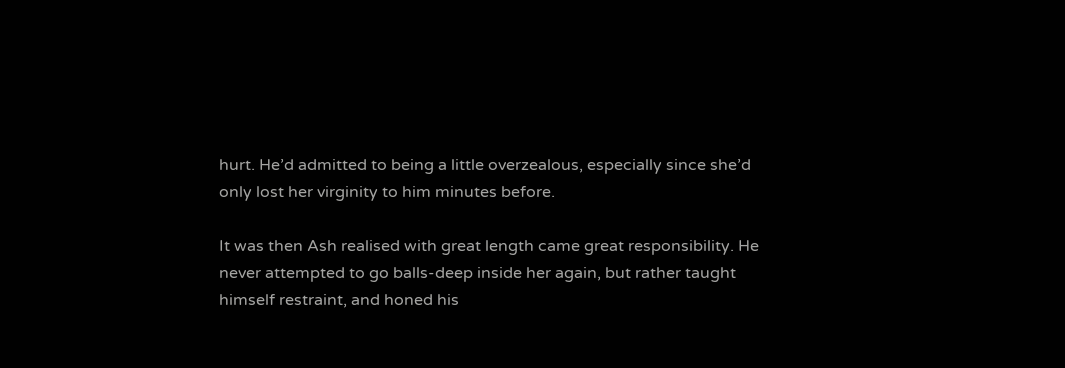hurt. He’d admitted to being a little overzealous, especially since she’d only lost her virginity to him minutes before.

It was then Ash realised with great length came great responsibility. He never attempted to go balls-deep inside her again, but rather taught himself restraint, and honed his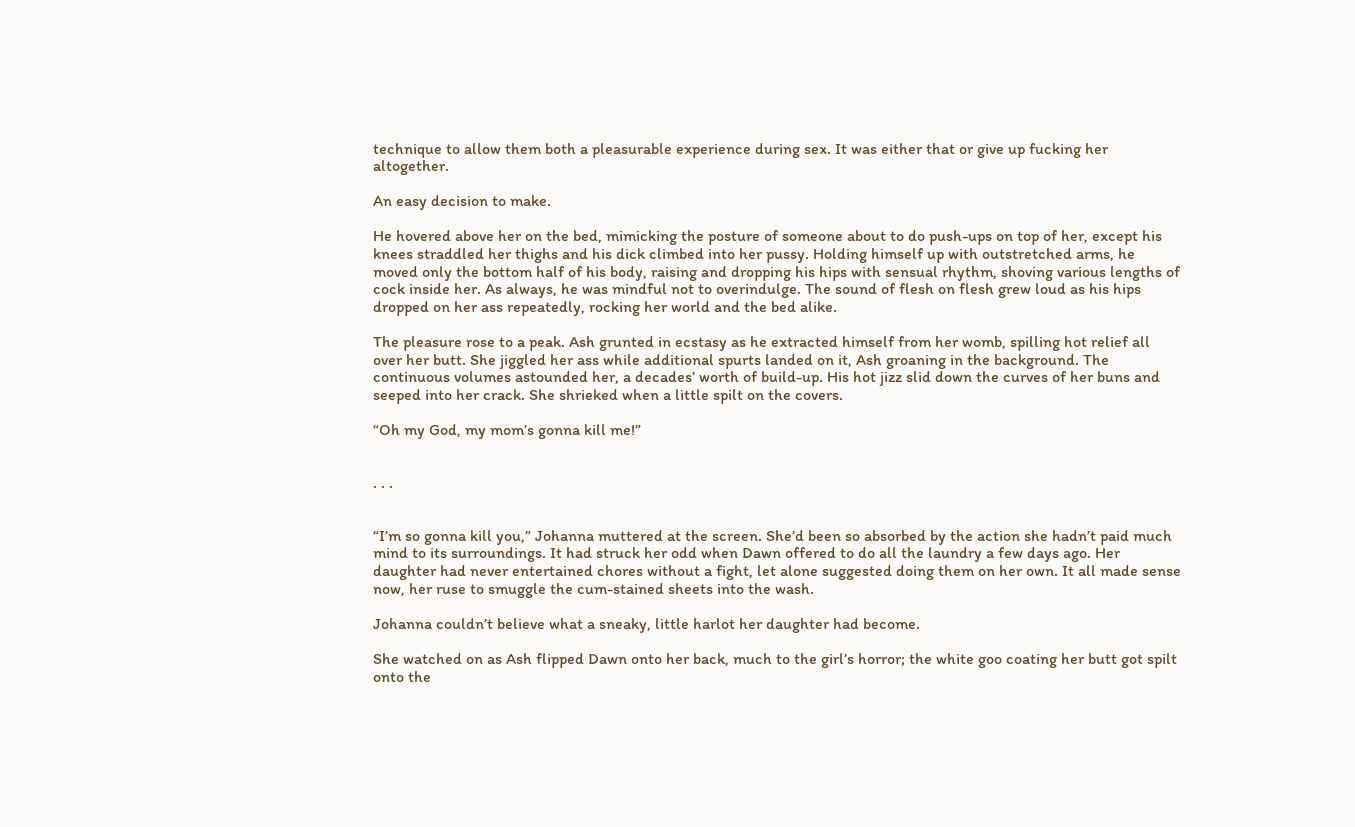technique to allow them both a pleasurable experience during sex. It was either that or give up fucking her altogether.

An easy decision to make.

He hovered above her on the bed, mimicking the posture of someone about to do push-ups on top of her, except his knees straddled her thighs and his dick climbed into her pussy. Holding himself up with outstretched arms, he moved only the bottom half of his body, raising and dropping his hips with sensual rhythm, shoving various lengths of cock inside her. As always, he was mindful not to overindulge. The sound of flesh on flesh grew loud as his hips dropped on her ass repeatedly, rocking her world and the bed alike.

The pleasure rose to a peak. Ash grunted in ecstasy as he extracted himself from her womb, spilling hot relief all over her butt. She jiggled her ass while additional spurts landed on it, Ash groaning in the background. The continuous volumes astounded her, a decades’ worth of build-up. His hot jizz slid down the curves of her buns and seeped into her crack. She shrieked when a little spilt on the covers.

“Oh my God, my mom’s gonna kill me!”


. . .


“I’m so gonna kill you,” Johanna muttered at the screen. She’d been so absorbed by the action she hadn’t paid much mind to its surroundings. It had struck her odd when Dawn offered to do all the laundry a few days ago. Her daughter had never entertained chores without a fight, let alone suggested doing them on her own. It all made sense now, her ruse to smuggle the cum-stained sheets into the wash.

Johanna couldn’t believe what a sneaky, little harlot her daughter had become.

She watched on as Ash flipped Dawn onto her back, much to the girl’s horror; the white goo coating her butt got spilt onto the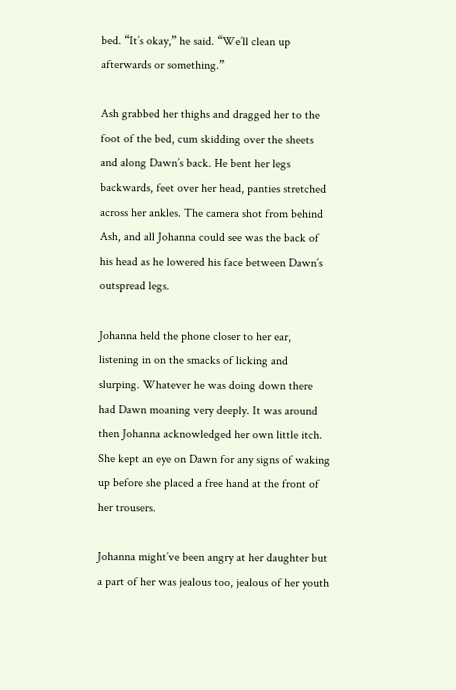bed. “It’s okay,” he said. “We’ll clean up afterwards or something.”

Ash grabbed her thighs and dragged her to the foot of the bed, cum skidding over the sheets and along Dawn’s back. He bent her legs backwards, feet over her head, panties stretched across her ankles. The camera shot from behind Ash, and all Johanna could see was the back of his head as he lowered his face between Dawn’s outspread legs.

Johanna held the phone closer to her ear, listening in on the smacks of licking and slurping. Whatever he was doing down there had Dawn moaning very deeply. It was around then Johanna acknowledged her own little itch. She kept an eye on Dawn for any signs of waking up before she placed a free hand at the front of her trousers.

Johanna might’ve been angry at her daughter but a part of her was jealous too, jealous of her youth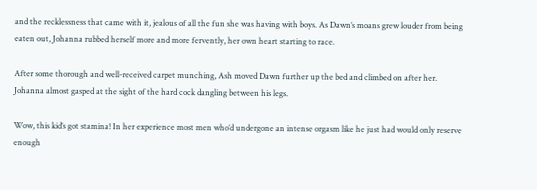and the recklessness that came with it, jealous of all the fun she was having with boys. As Dawn’s moans grew louder from being eaten out, Johanna rubbed herself more and more fervently, her own heart starting to race.

After some thorough and well-received carpet munching, Ash moved Dawn further up the bed and climbed on after her. Johanna almost gasped at the sight of the hard cock dangling between his legs.

Wow, this kid’s got stamina! In her experience most men who’d undergone an intense orgasm like he just had would only reserve enough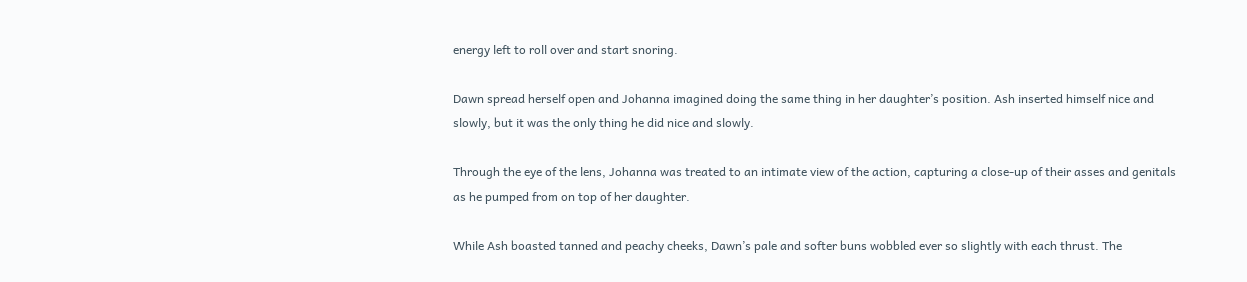energy left to roll over and start snoring.

Dawn spread herself open and Johanna imagined doing the same thing in her daughter’s position. Ash inserted himself nice and slowly, but it was the only thing he did nice and slowly.

Through the eye of the lens, Johanna was treated to an intimate view of the action, capturing a close-up of their asses and genitals as he pumped from on top of her daughter.

While Ash boasted tanned and peachy cheeks, Dawn’s pale and softer buns wobbled ever so slightly with each thrust. The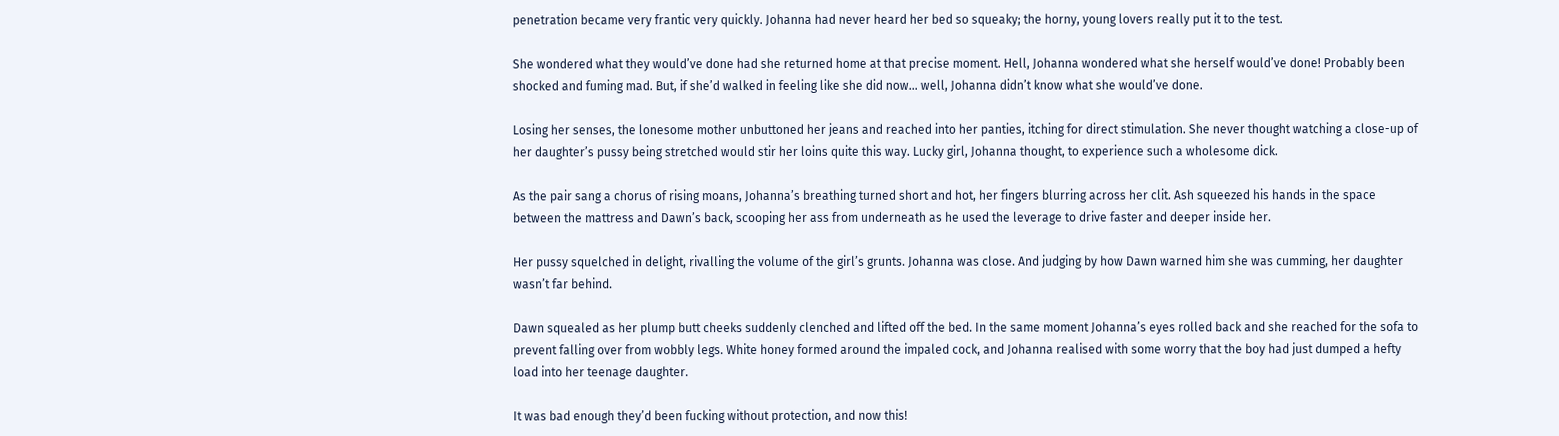penetration became very frantic very quickly. Johanna had never heard her bed so squeaky; the horny, young lovers really put it to the test.

She wondered what they would’ve done had she returned home at that precise moment. Hell, Johanna wondered what she herself would’ve done! Probably been shocked and fuming mad. But, if she’d walked in feeling like she did now… well, Johanna didn’t know what she would’ve done.

Losing her senses, the lonesome mother unbuttoned her jeans and reached into her panties, itching for direct stimulation. She never thought watching a close-up of her daughter’s pussy being stretched would stir her loins quite this way. Lucky girl, Johanna thought, to experience such a wholesome dick.

As the pair sang a chorus of rising moans, Johanna’s breathing turned short and hot, her fingers blurring across her clit. Ash squeezed his hands in the space between the mattress and Dawn’s back, scooping her ass from underneath as he used the leverage to drive faster and deeper inside her.

Her pussy squelched in delight, rivalling the volume of the girl’s grunts. Johanna was close. And judging by how Dawn warned him she was cumming, her daughter wasn’t far behind.

Dawn squealed as her plump butt cheeks suddenly clenched and lifted off the bed. In the same moment Johanna’s eyes rolled back and she reached for the sofa to prevent falling over from wobbly legs. White honey formed around the impaled cock, and Johanna realised with some worry that the boy had just dumped a hefty load into her teenage daughter.

It was bad enough they’d been fucking without protection, and now this!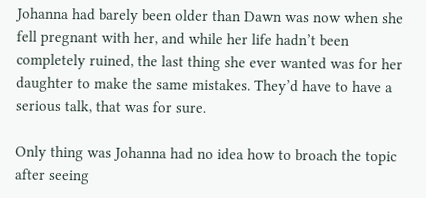Johanna had barely been older than Dawn was now when she fell pregnant with her, and while her life hadn’t been completely ruined, the last thing she ever wanted was for her daughter to make the same mistakes. They’d have to have a serious talk, that was for sure.

Only thing was Johanna had no idea how to broach the topic after seeing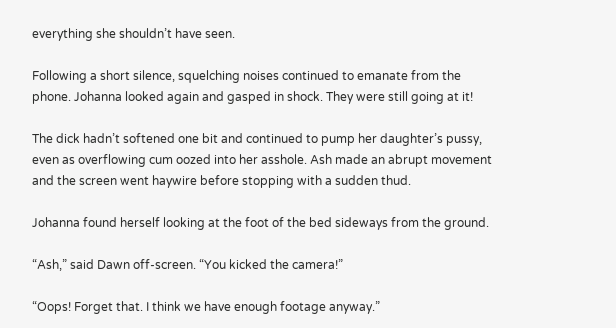everything she shouldn’t have seen.

Following a short silence, squelching noises continued to emanate from the phone. Johanna looked again and gasped in shock. They were still going at it!

The dick hadn’t softened one bit and continued to pump her daughter’s pussy, even as overflowing cum oozed into her asshole. Ash made an abrupt movement and the screen went haywire before stopping with a sudden thud.

Johanna found herself looking at the foot of the bed sideways from the ground.

“Ash,” said Dawn off-screen. “You kicked the camera!”

“Oops! Forget that. I think we have enough footage anyway.”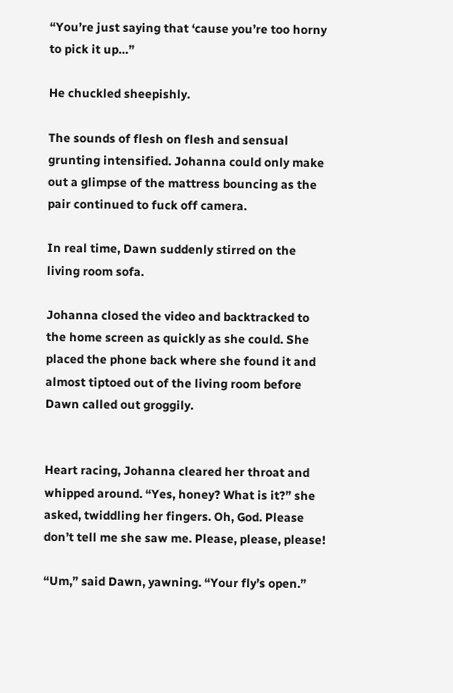“You’re just saying that ‘cause you’re too horny to pick it up…”

He chuckled sheepishly.

The sounds of flesh on flesh and sensual grunting intensified. Johanna could only make out a glimpse of the mattress bouncing as the pair continued to fuck off camera.

In real time, Dawn suddenly stirred on the living room sofa.

Johanna closed the video and backtracked to the home screen as quickly as she could. She placed the phone back where she found it and almost tiptoed out of the living room before Dawn called out groggily.


Heart racing, Johanna cleared her throat and whipped around. “Yes, honey? What is it?” she asked, twiddling her fingers. Oh, God. Please don’t tell me she saw me. Please, please, please!

“Um,” said Dawn, yawning. “Your fly’s open.”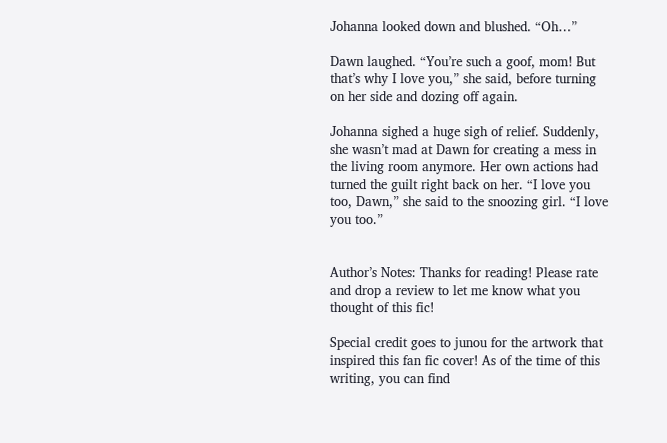Johanna looked down and blushed. “Oh…”

Dawn laughed. “You’re such a goof, mom! But that’s why I love you,” she said, before turning on her side and dozing off again.

Johanna sighed a huge sigh of relief. Suddenly, she wasn’t mad at Dawn for creating a mess in the living room anymore. Her own actions had turned the guilt right back on her. “I love you too, Dawn,” she said to the snoozing girl. “I love you too.”


Author’s Notes: Thanks for reading! Please rate and drop a review to let me know what you thought of this fic!

Special credit goes to junou for the artwork that inspired this fan fic cover! As of the time of this writing, you can find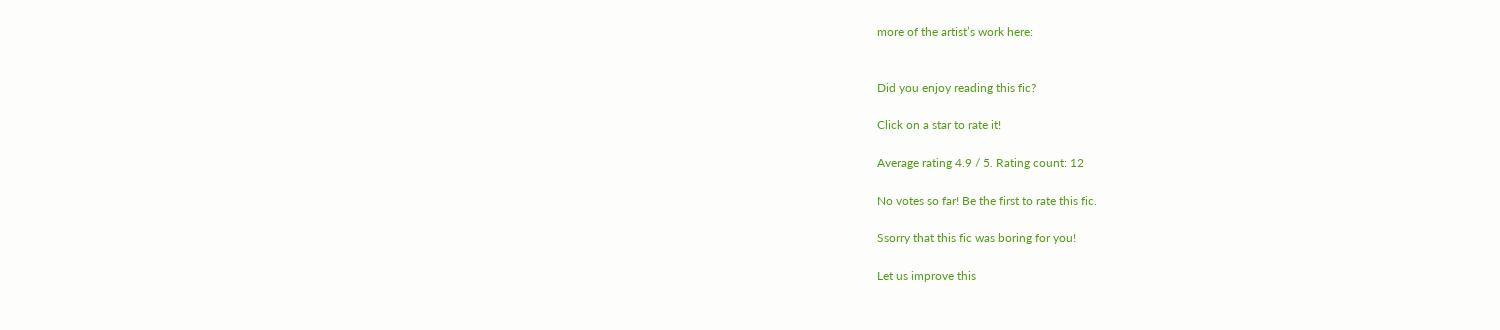more of the artist’s work here:


Did you enjoy reading this fic?

Click on a star to rate it!

Average rating 4.9 / 5. Rating count: 12

No votes so far! Be the first to rate this fic.

Ssorry that this fic was boring for you!

Let us improve this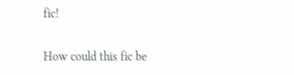fic!

How could this fic be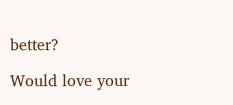better?

Would love your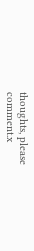thoughts, please comment.x